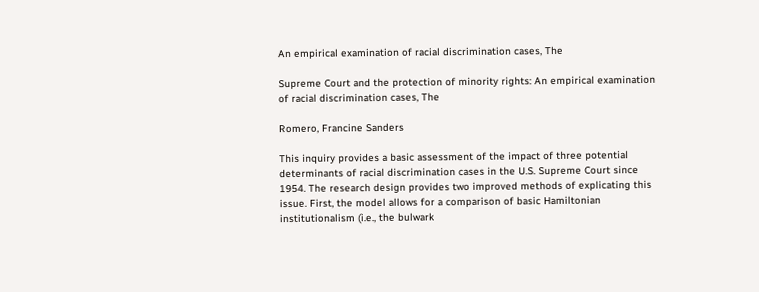An empirical examination of racial discrimination cases, The

Supreme Court and the protection of minority rights: An empirical examination of racial discrimination cases, The

Romero, Francine Sanders

This inquiry provides a basic assessment of the impact of three potential determinants of racial discrimination cases in the U.S. Supreme Court since 1954. The research design provides two improved methods of explicating this issue. First, the model allows for a comparison of basic Hamiltonian institutionalism (i.e., the bulwark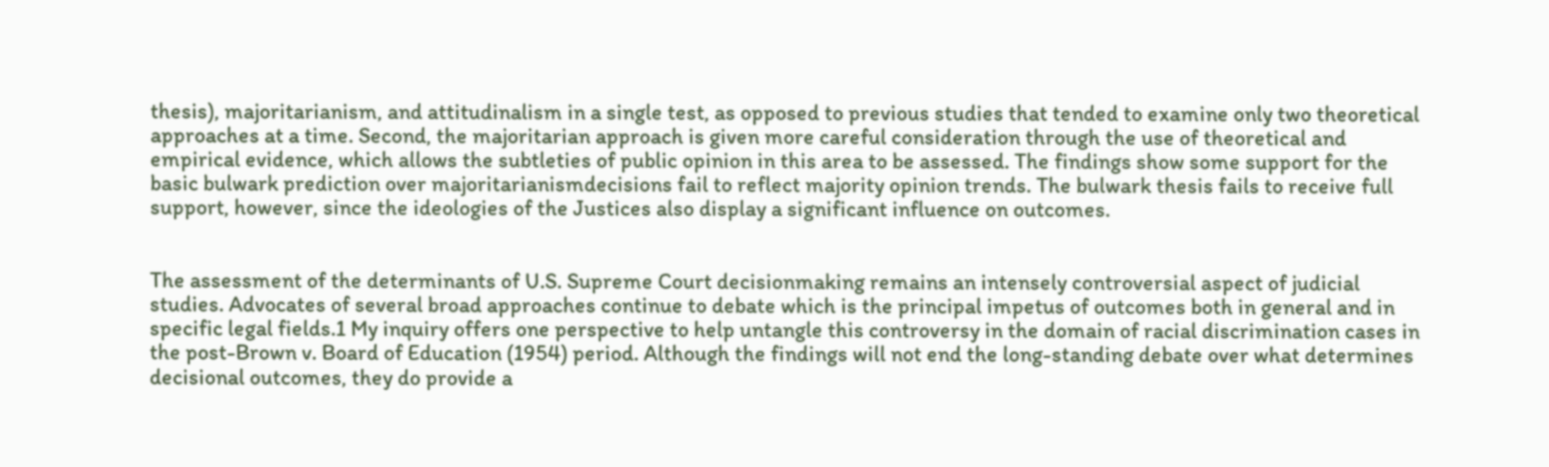thesis), majoritarianism, and attitudinalism in a single test, as opposed to previous studies that tended to examine only two theoretical approaches at a time. Second, the majoritarian approach is given more careful consideration through the use of theoretical and empirical evidence, which allows the subtleties of public opinion in this area to be assessed. The findings show some support for the basic bulwark prediction over majoritarianismdecisions fail to reflect majority opinion trends. The bulwark thesis fails to receive full support, however, since the ideologies of the Justices also display a significant influence on outcomes.


The assessment of the determinants of U.S. Supreme Court decisionmaking remains an intensely controversial aspect of judicial studies. Advocates of several broad approaches continue to debate which is the principal impetus of outcomes both in general and in specific legal fields.1 My inquiry offers one perspective to help untangle this controversy in the domain of racial discrimination cases in the post-Brown v. Board of Education (1954) period. Although the findings will not end the long-standing debate over what determines decisional outcomes, they do provide a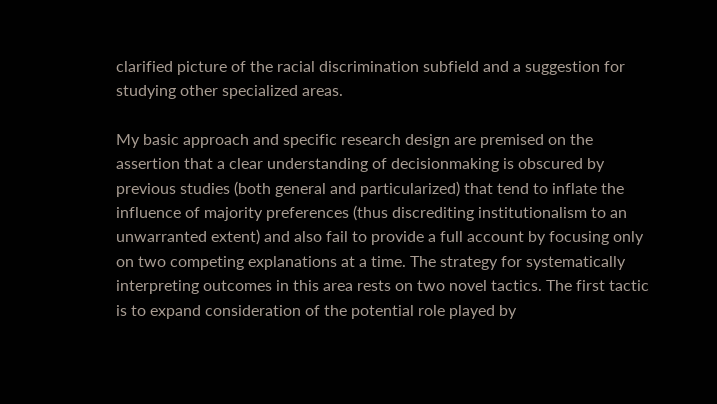clarified picture of the racial discrimination subfield and a suggestion for studying other specialized areas.

My basic approach and specific research design are premised on the assertion that a clear understanding of decisionmaking is obscured by previous studies (both general and particularized) that tend to inflate the influence of majority preferences (thus discrediting institutionalism to an unwarranted extent) and also fail to provide a full account by focusing only on two competing explanations at a time. The strategy for systematically interpreting outcomes in this area rests on two novel tactics. The first tactic is to expand consideration of the potential role played by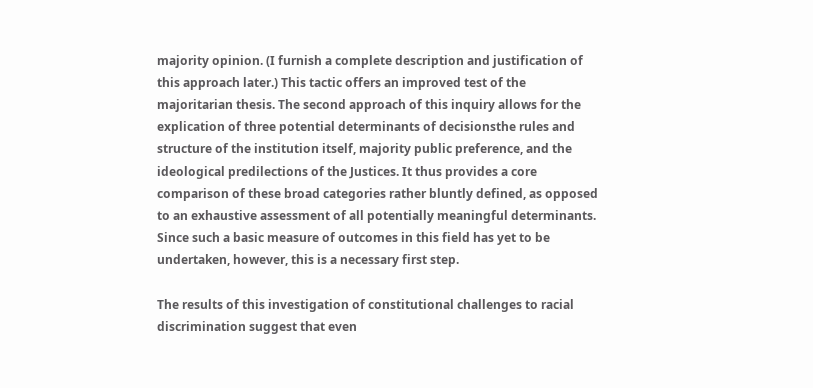majority opinion. (I furnish a complete description and justification of this approach later.) This tactic offers an improved test of the majoritarian thesis. The second approach of this inquiry allows for the explication of three potential determinants of decisionsthe rules and structure of the institution itself, majority public preference, and the ideological predilections of the Justices. It thus provides a core comparison of these broad categories rather bluntly defined, as opposed to an exhaustive assessment of all potentially meaningful determinants. Since such a basic measure of outcomes in this field has yet to be undertaken, however, this is a necessary first step.

The results of this investigation of constitutional challenges to racial discrimination suggest that even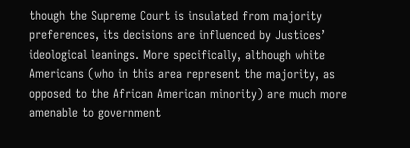though the Supreme Court is insulated from majority preferences, its decisions are influenced by Justices’ ideological leanings. More specifically, although white Americans (who in this area represent the majority, as opposed to the African American minority) are much more amenable to government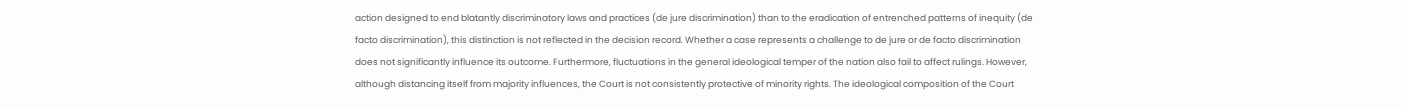action designed to end blatantly discriminatory laws and practices (de jure discrimination) than to the eradication of entrenched patterns of inequity (de facto discrimination), this distinction is not reflected in the decision record. Whether a case represents a challenge to de jure or de facto discrimination does not significantly influence its outcome. Furthermore, fluctuations in the general ideological temper of the nation also fail to affect rulings. However, although distancing itself from majority influences, the Court is not consistently protective of minority rights. The ideological composition of the Court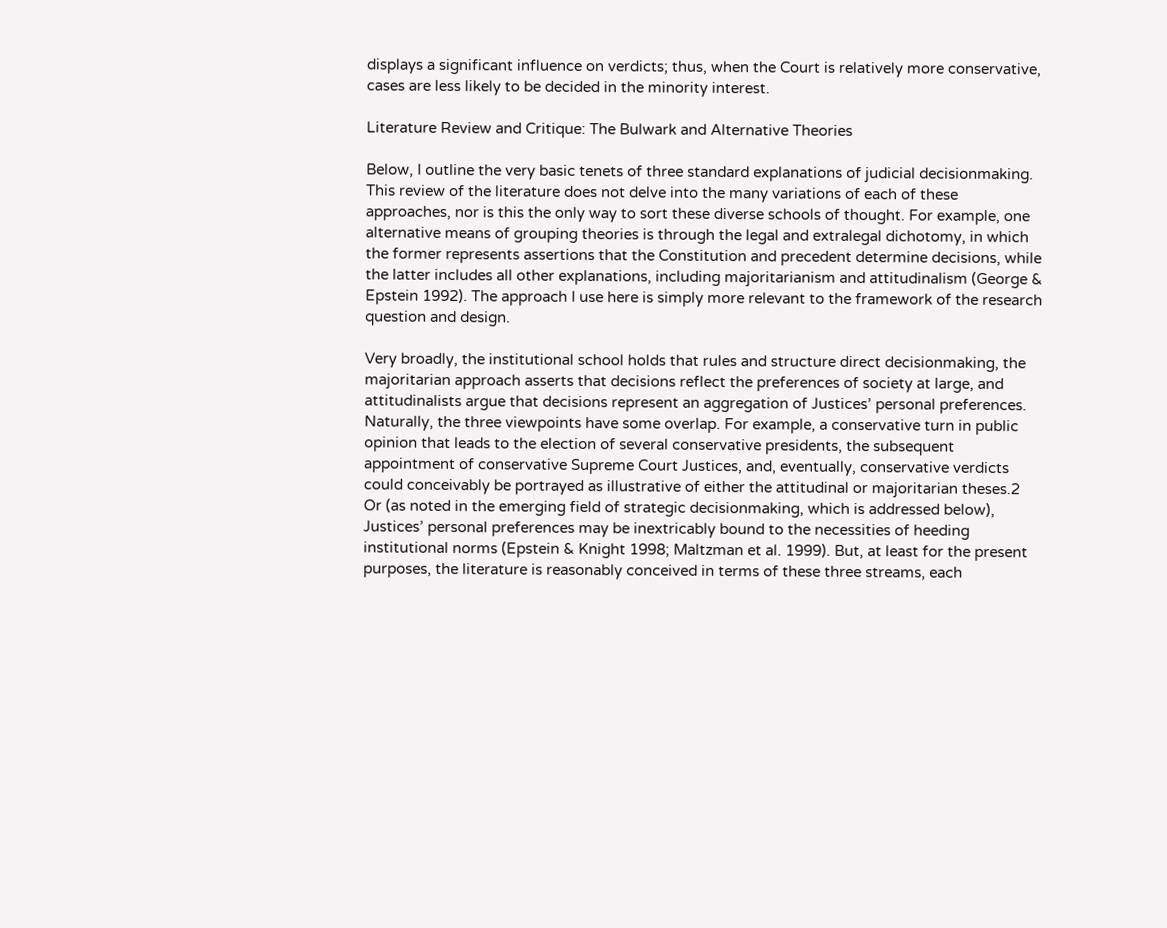displays a significant influence on verdicts; thus, when the Court is relatively more conservative, cases are less likely to be decided in the minority interest.

Literature Review and Critique: The Bulwark and Alternative Theories

Below, I outline the very basic tenets of three standard explanations of judicial decisionmaking. This review of the literature does not delve into the many variations of each of these approaches, nor is this the only way to sort these diverse schools of thought. For example, one alternative means of grouping theories is through the legal and extralegal dichotomy, in which the former represents assertions that the Constitution and precedent determine decisions, while the latter includes all other explanations, including majoritarianism and attitudinalism (George & Epstein 1992). The approach I use here is simply more relevant to the framework of the research question and design.

Very broadly, the institutional school holds that rules and structure direct decisionmaking, the majoritarian approach asserts that decisions reflect the preferences of society at large, and attitudinalists argue that decisions represent an aggregation of Justices’ personal preferences. Naturally, the three viewpoints have some overlap. For example, a conservative turn in public opinion that leads to the election of several conservative presidents, the subsequent appointment of conservative Supreme Court Justices, and, eventually, conservative verdicts could conceivably be portrayed as illustrative of either the attitudinal or majoritarian theses.2 Or (as noted in the emerging field of strategic decisionmaking, which is addressed below), Justices’ personal preferences may be inextricably bound to the necessities of heeding institutional norms (Epstein & Knight 1998; Maltzman et al. 1999). But, at least for the present purposes, the literature is reasonably conceived in terms of these three streams, each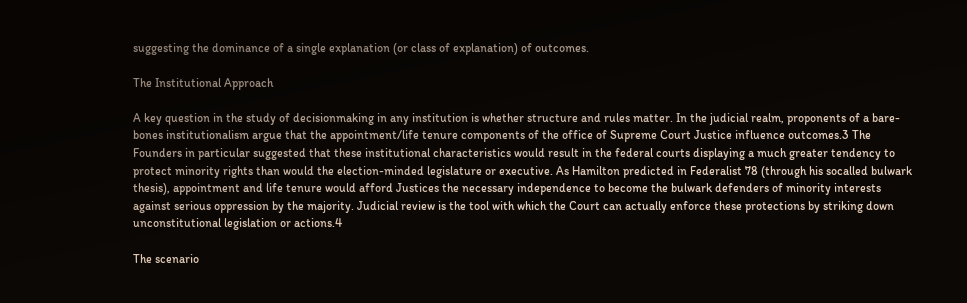suggesting the dominance of a single explanation (or class of explanation) of outcomes.

The Institutional Approach

A key question in the study of decisionmaking in any institution is whether structure and rules matter. In the judicial realm, proponents of a bare-bones institutionalism argue that the appointment/life tenure components of the office of Supreme Court Justice influence outcomes.3 The Founders in particular suggested that these institutional characteristics would result in the federal courts displaying a much greater tendency to protect minority rights than would the election-minded legislature or executive. As Hamilton predicted in Federalist 78 (through his socalled bulwark thesis), appointment and life tenure would afford Justices the necessary independence to become the bulwark defenders of minority interests against serious oppression by the majority. Judicial review is the tool with which the Court can actually enforce these protections by striking down unconstitutional legislation or actions.4

The scenario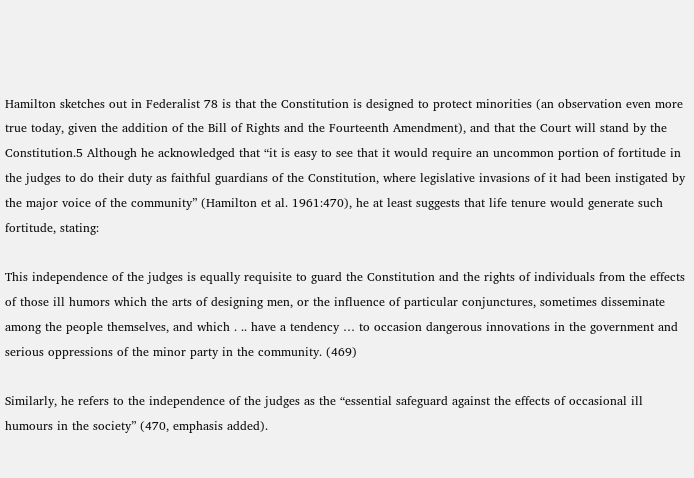Hamilton sketches out in Federalist 78 is that the Constitution is designed to protect minorities (an observation even more true today, given the addition of the Bill of Rights and the Fourteenth Amendment), and that the Court will stand by the Constitution.5 Although he acknowledged that “it is easy to see that it would require an uncommon portion of fortitude in the judges to do their duty as faithful guardians of the Constitution, where legislative invasions of it had been instigated by the major voice of the community” (Hamilton et al. 1961:470), he at least suggests that life tenure would generate such fortitude, stating:

This independence of the judges is equally requisite to guard the Constitution and the rights of individuals from the effects of those ill humors which the arts of designing men, or the influence of particular conjunctures, sometimes disseminate among the people themselves, and which . .. have a tendency … to occasion dangerous innovations in the government and serious oppressions of the minor party in the community. (469)

Similarly, he refers to the independence of the judges as the “essential safeguard against the effects of occasional ill humours in the society” (470, emphasis added).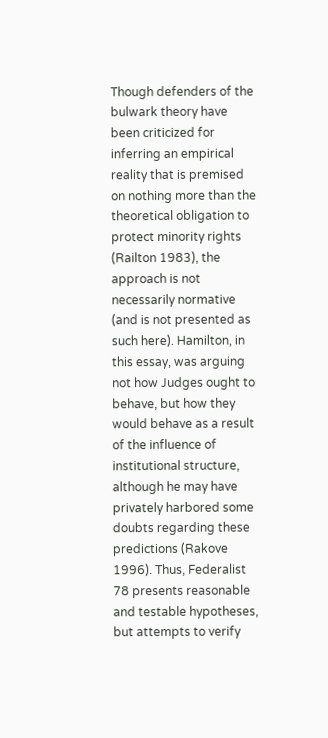Though defenders of the bulwark theory have been criticized for inferring an empirical reality that is premised on nothing more than the theoretical obligation to protect minority rights (Railton 1983), the approach is not necessarily normative (and is not presented as such here). Hamilton, in this essay, was arguing not how Judges ought to behave, but how they would behave as a result of the influence of institutional structure, although he may have privately harbored some doubts regarding these predictions (Rakove 1996). Thus, Federalist 78 presents reasonable and testable hypotheses, but attempts to verify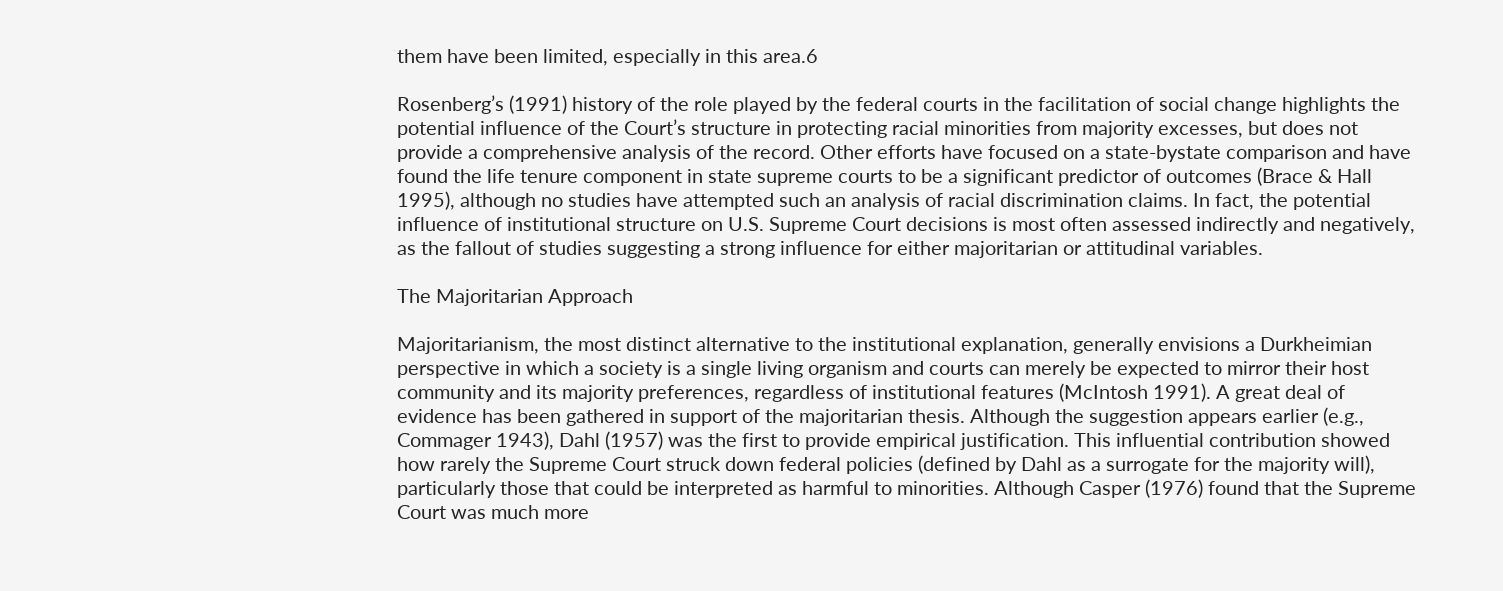them have been limited, especially in this area.6

Rosenberg’s (1991) history of the role played by the federal courts in the facilitation of social change highlights the potential influence of the Court’s structure in protecting racial minorities from majority excesses, but does not provide a comprehensive analysis of the record. Other efforts have focused on a state-bystate comparison and have found the life tenure component in state supreme courts to be a significant predictor of outcomes (Brace & Hall 1995), although no studies have attempted such an analysis of racial discrimination claims. In fact, the potential influence of institutional structure on U.S. Supreme Court decisions is most often assessed indirectly and negatively, as the fallout of studies suggesting a strong influence for either majoritarian or attitudinal variables.

The Majoritarian Approach

Majoritarianism, the most distinct alternative to the institutional explanation, generally envisions a Durkheimian perspective in which a society is a single living organism and courts can merely be expected to mirror their host community and its majority preferences, regardless of institutional features (McIntosh 1991). A great deal of evidence has been gathered in support of the majoritarian thesis. Although the suggestion appears earlier (e.g., Commager 1943), Dahl (1957) was the first to provide empirical justification. This influential contribution showed how rarely the Supreme Court struck down federal policies (defined by Dahl as a surrogate for the majority will), particularly those that could be interpreted as harmful to minorities. Although Casper (1976) found that the Supreme Court was much more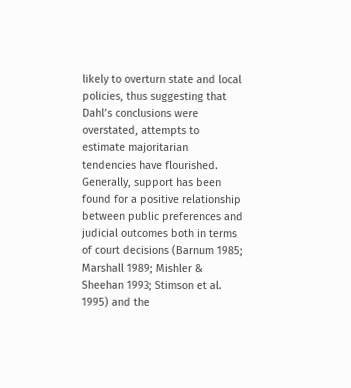likely to overturn state and local policies, thus suggesting that Dahl’s conclusions were overstated, attempts to estimate majoritarian tendencies have flourished. Generally, support has been found for a positive relationship between public preferences and judicial outcomes both in terms of court decisions (Barnum 1985; Marshall 1989; Mishler & Sheehan 1993; Stimson et al. 1995) and the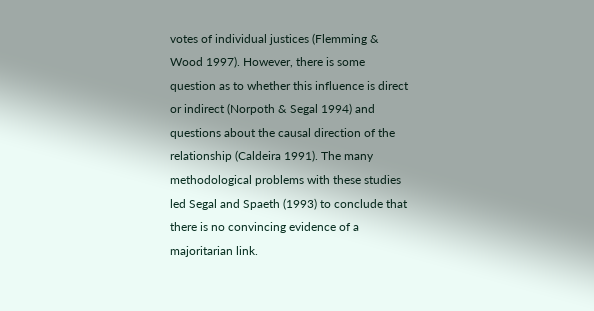votes of individual justices (Flemming & Wood 1997). However, there is some question as to whether this influence is direct or indirect (Norpoth & Segal 1994) and questions about the causal direction of the relationship (Caldeira 1991). The many methodological problems with these studies led Segal and Spaeth (1993) to conclude that there is no convincing evidence of a majoritarian link.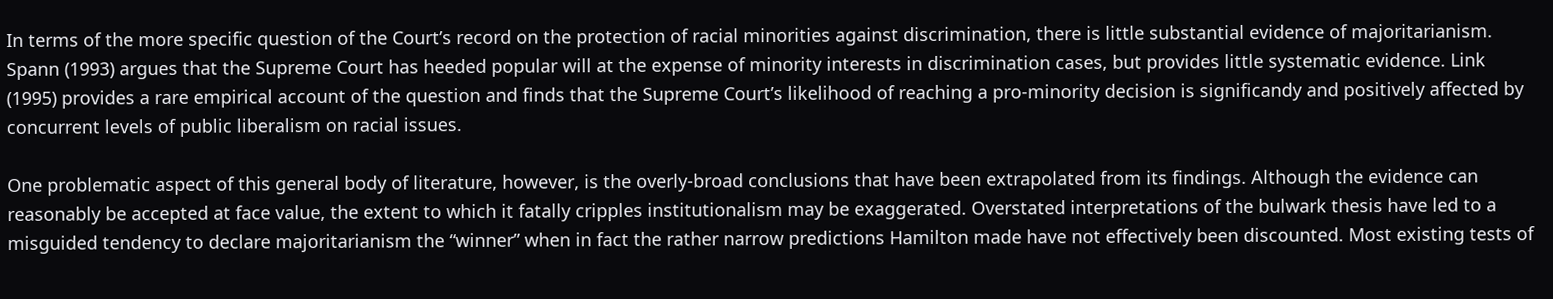In terms of the more specific question of the Court’s record on the protection of racial minorities against discrimination, there is little substantial evidence of majoritarianism. Spann (1993) argues that the Supreme Court has heeded popular will at the expense of minority interests in discrimination cases, but provides little systematic evidence. Link (1995) provides a rare empirical account of the question and finds that the Supreme Court’s likelihood of reaching a pro-minority decision is significandy and positively affected by concurrent levels of public liberalism on racial issues.

One problematic aspect of this general body of literature, however, is the overly-broad conclusions that have been extrapolated from its findings. Although the evidence can reasonably be accepted at face value, the extent to which it fatally cripples institutionalism may be exaggerated. Overstated interpretations of the bulwark thesis have led to a misguided tendency to declare majoritarianism the “winner” when in fact the rather narrow predictions Hamilton made have not effectively been discounted. Most existing tests of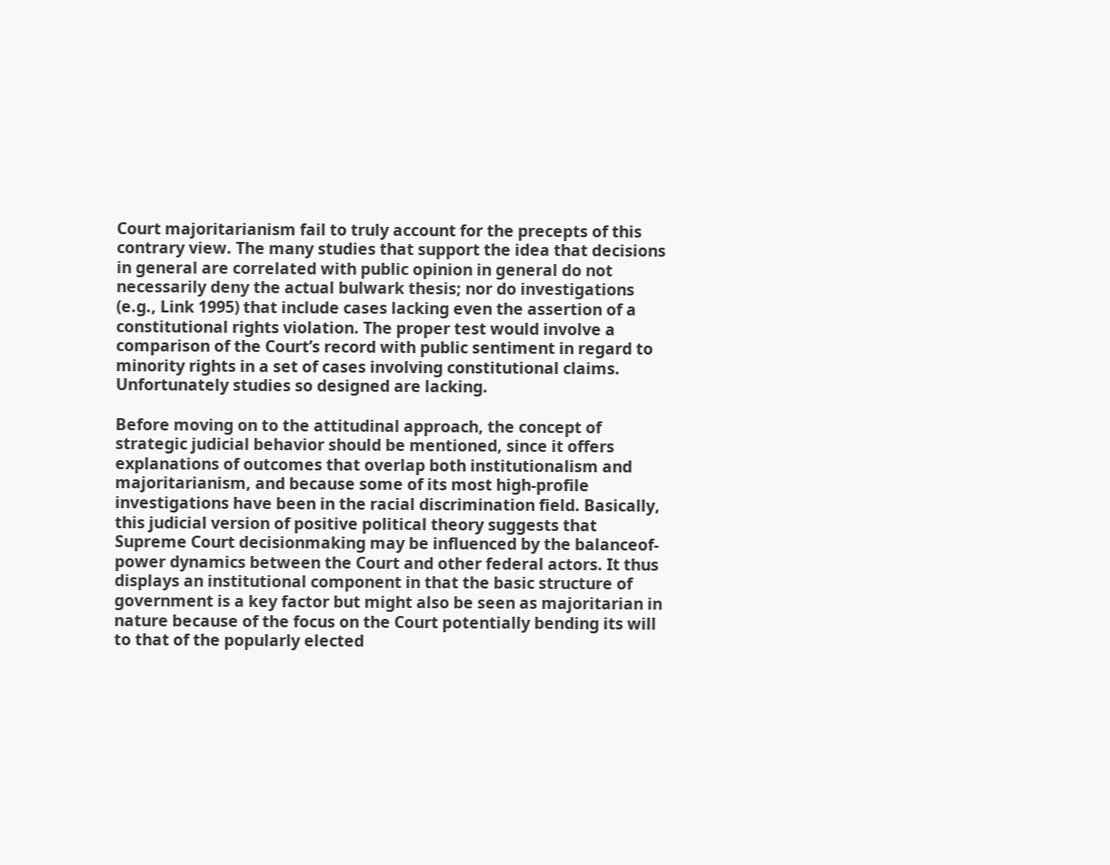Court majoritarianism fail to truly account for the precepts of this contrary view. The many studies that support the idea that decisions in general are correlated with public opinion in general do not necessarily deny the actual bulwark thesis; nor do investigations (e.g., Link 1995) that include cases lacking even the assertion of a constitutional rights violation. The proper test would involve a comparison of the Court’s record with public sentiment in regard to minority rights in a set of cases involving constitutional claims. Unfortunately studies so designed are lacking.

Before moving on to the attitudinal approach, the concept of strategic judicial behavior should be mentioned, since it offers explanations of outcomes that overlap both institutionalism and majoritarianism, and because some of its most high-profile investigations have been in the racial discrimination field. Basically, this judicial version of positive political theory suggests that Supreme Court decisionmaking may be influenced by the balanceof-power dynamics between the Court and other federal actors. It thus displays an institutional component in that the basic structure of government is a key factor but might also be seen as majoritarian in nature because of the focus on the Court potentially bending its will to that of the popularly elected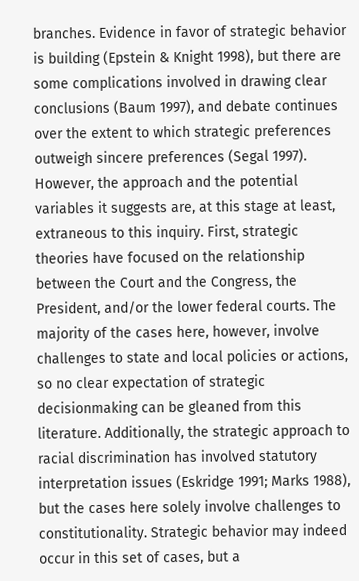branches. Evidence in favor of strategic behavior is building (Epstein & Knight 1998), but there are some complications involved in drawing clear conclusions (Baum 1997), and debate continues over the extent to which strategic preferences outweigh sincere preferences (Segal 1997). However, the approach and the potential variables it suggests are, at this stage at least, extraneous to this inquiry. First, strategic theories have focused on the relationship between the Court and the Congress, the President, and/or the lower federal courts. The majority of the cases here, however, involve challenges to state and local policies or actions, so no clear expectation of strategic decisionmaking can be gleaned from this literature. Additionally, the strategic approach to racial discrimination has involved statutory interpretation issues (Eskridge 1991; Marks 1988), but the cases here solely involve challenges to constitutionality. Strategic behavior may indeed occur in this set of cases, but a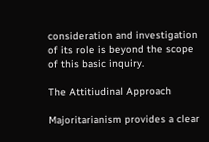consideration and investigation of its role is beyond the scope of this basic inquiry.

The Attitiudinal Approach

Majoritarianism provides a clear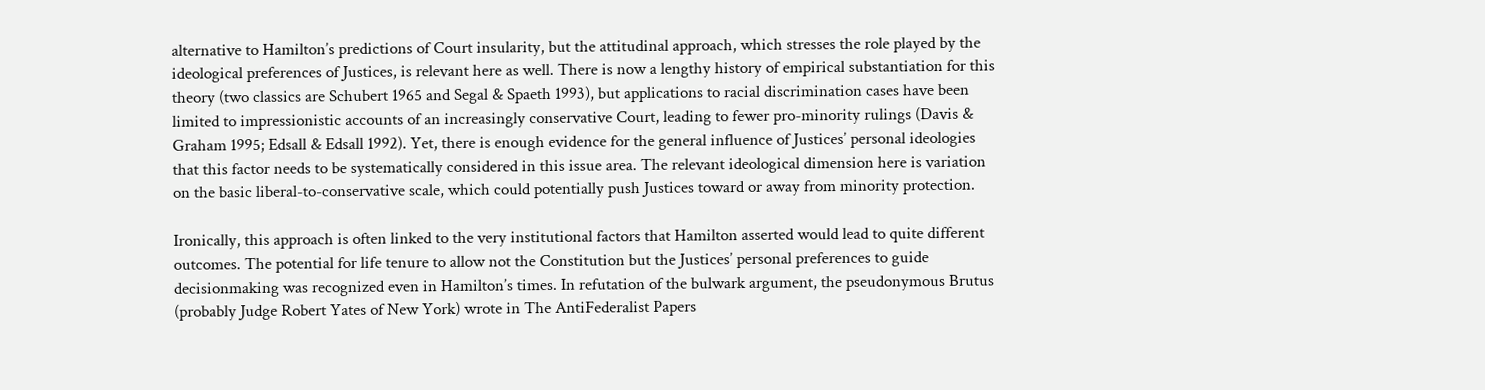alternative to Hamilton’s predictions of Court insularity, but the attitudinal approach, which stresses the role played by the ideological preferences of Justices, is relevant here as well. There is now a lengthy history of empirical substantiation for this theory (two classics are Schubert 1965 and Segal & Spaeth 1993), but applications to racial discrimination cases have been limited to impressionistic accounts of an increasingly conservative Court, leading to fewer pro-minority rulings (Davis & Graham 1995; Edsall & Edsall 1992). Yet, there is enough evidence for the general influence of Justices’ personal ideologies that this factor needs to be systematically considered in this issue area. The relevant ideological dimension here is variation on the basic liberal-to-conservative scale, which could potentially push Justices toward or away from minority protection.

Ironically, this approach is often linked to the very institutional factors that Hamilton asserted would lead to quite different outcomes. The potential for life tenure to allow not the Constitution but the Justices’ personal preferences to guide decisionmaking was recognized even in Hamilton’s times. In refutation of the bulwark argument, the pseudonymous Brutus (probably Judge Robert Yates of New York) wrote in The AntiFederalist Papers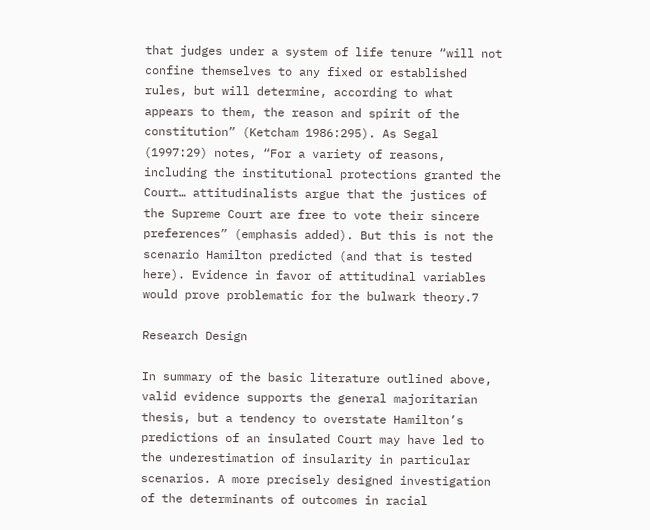that judges under a system of life tenure “will not confine themselves to any fixed or established rules, but will determine, according to what appears to them, the reason and spirit of the constitution” (Ketcham 1986:295). As Segal (1997:29) notes, “For a variety of reasons, including the institutional protections granted the Court… attitudinalists argue that the justices of the Supreme Court are free to vote their sincere preferences” (emphasis added). But this is not the scenario Hamilton predicted (and that is tested here). Evidence in favor of attitudinal variables would prove problematic for the bulwark theory.7

Research Design

In summary of the basic literature outlined above, valid evidence supports the general majoritarian thesis, but a tendency to overstate Hamilton’s predictions of an insulated Court may have led to the underestimation of insularity in particular scenarios. A more precisely designed investigation of the determinants of outcomes in racial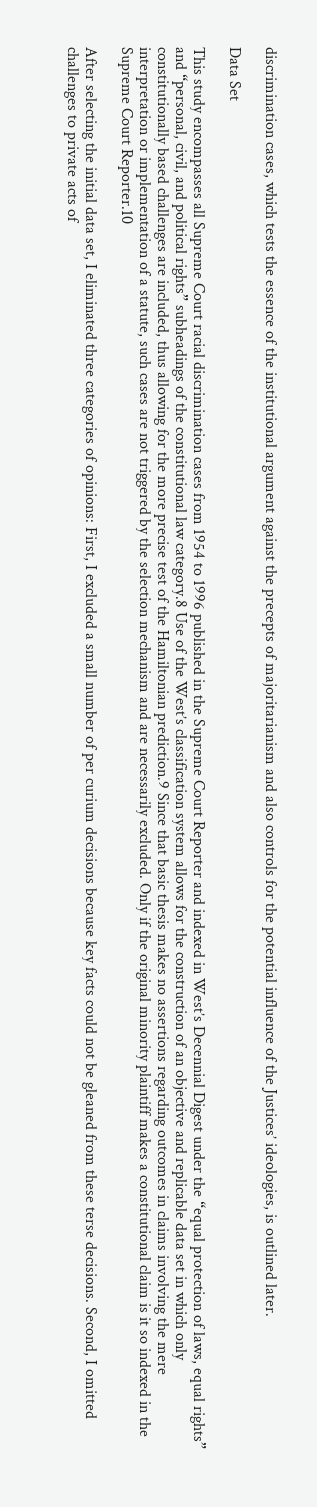discrimination cases, which tests the essence of the institutional argument against the precepts of majoritarianism and also controls for the potential influence of the Justices’ ideologies, is outlined later.

Data Set

This study encompasses all Supreme Court racial discrimination cases from 1954 to 1996 published in the Supreme Court Reporter and indexed in West’s Decennial Digest under the “equal protection of laws, equal rights” and “personal, civil, and political rights” subheadings of the constitutional law category.8 Use of the West’s classification system allows for the construction of an objective and replicable data set in which only constitutionally based challenges are included, thus allowing for the more precise test of the Hamiltonian prediction.9 Since that basic thesis makes no assertions regarding outcomes in claims involving the mere interpretation or implementation of a statute, such cases are not triggered by the selection mechanism and are necessarily excluded. Only if the original minority plaintiff makes a constitutional claim is it so indexed in the Supreme Court Reporter.10

After selecting the initial data set, I eliminated three categories of opinions: First, I excluded a small number of per curium decisions because key facts could not be gleaned from these terse decisions. Second, I omitted challenges to private acts of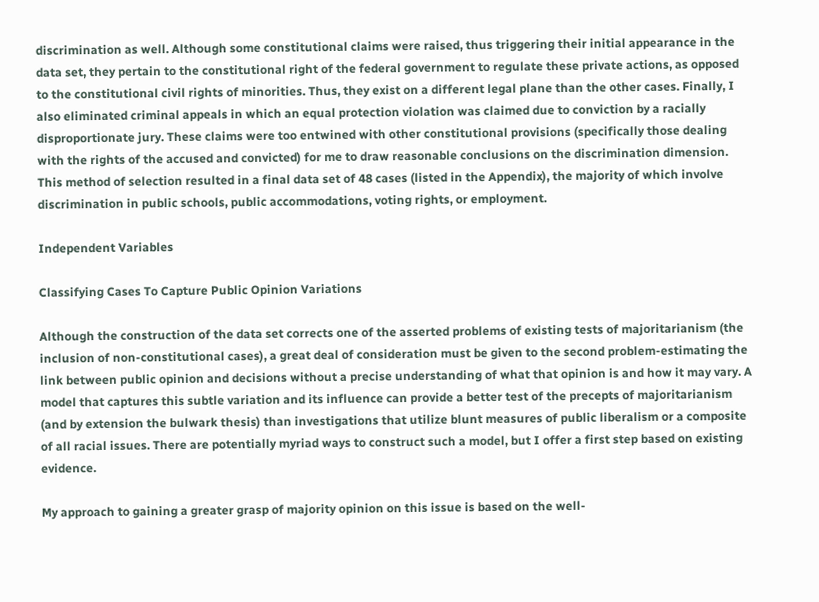discrimination as well. Although some constitutional claims were raised, thus triggering their initial appearance in the data set, they pertain to the constitutional right of the federal government to regulate these private actions, as opposed to the constitutional civil rights of minorities. Thus, they exist on a different legal plane than the other cases. Finally, I also eliminated criminal appeals in which an equal protection violation was claimed due to conviction by a racially disproportionate jury. These claims were too entwined with other constitutional provisions (specifically those dealing with the rights of the accused and convicted) for me to draw reasonable conclusions on the discrimination dimension. This method of selection resulted in a final data set of 48 cases (listed in the Appendix), the majority of which involve discrimination in public schools, public accommodations, voting rights, or employment.

Independent Variables

Classifying Cases To Capture Public Opinion Variations

Although the construction of the data set corrects one of the asserted problems of existing tests of majoritarianism (the inclusion of non-constitutional cases), a great deal of consideration must be given to the second problem-estimating the link between public opinion and decisions without a precise understanding of what that opinion is and how it may vary. A model that captures this subtle variation and its influence can provide a better test of the precepts of majoritarianism (and by extension the bulwark thesis) than investigations that utilize blunt measures of public liberalism or a composite of all racial issues. There are potentially myriad ways to construct such a model, but I offer a first step based on existing evidence.

My approach to gaining a greater grasp of majority opinion on this issue is based on the well-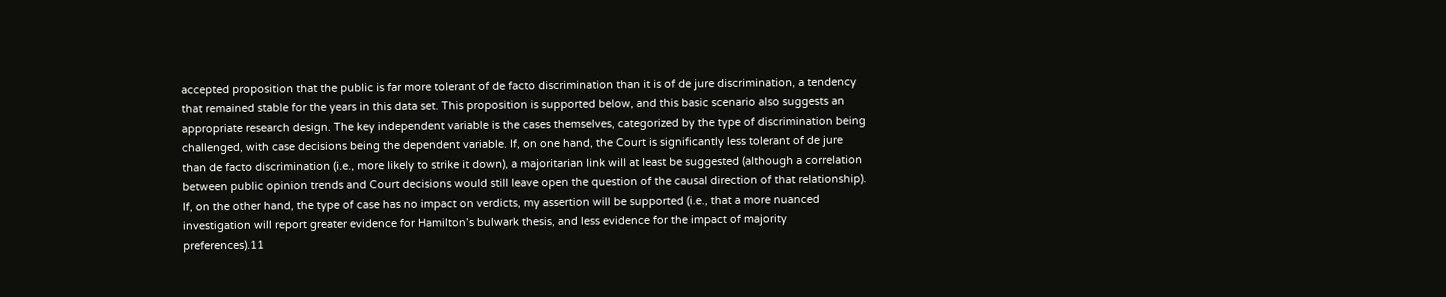accepted proposition that the public is far more tolerant of de facto discrimination than it is of de jure discrimination, a tendency that remained stable for the years in this data set. This proposition is supported below, and this basic scenario also suggests an appropriate research design. The key independent variable is the cases themselves, categorized by the type of discrimination being challenged, with case decisions being the dependent variable. If, on one hand, the Court is significantly less tolerant of de jure than de facto discrimination (i.e., more likely to strike it down), a majoritarian link will at least be suggested (although a correlation between public opinion trends and Court decisions would still leave open the question of the causal direction of that relationship). If, on the other hand, the type of case has no impact on verdicts, my assertion will be supported (i.e., that a more nuanced investigation will report greater evidence for Hamilton’s bulwark thesis, and less evidence for the impact of majority preferences).11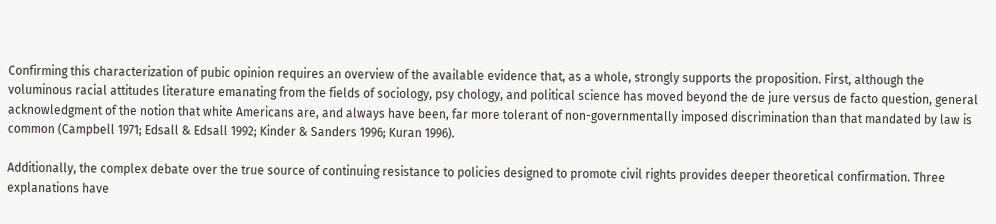Confirming this characterization of pubic opinion requires an overview of the available evidence that, as a whole, strongly supports the proposition. First, although the voluminous racial attitudes literature emanating from the fields of sociology, psy chology, and political science has moved beyond the de jure versus de facto question, general acknowledgment of the notion that white Americans are, and always have been, far more tolerant of non-governmentally imposed discrimination than that mandated by law is common (Campbell 1971; Edsall & Edsall 1992; Kinder & Sanders 1996; Kuran 1996).

Additionally, the complex debate over the true source of continuing resistance to policies designed to promote civil rights provides deeper theoretical confirmation. Three explanations have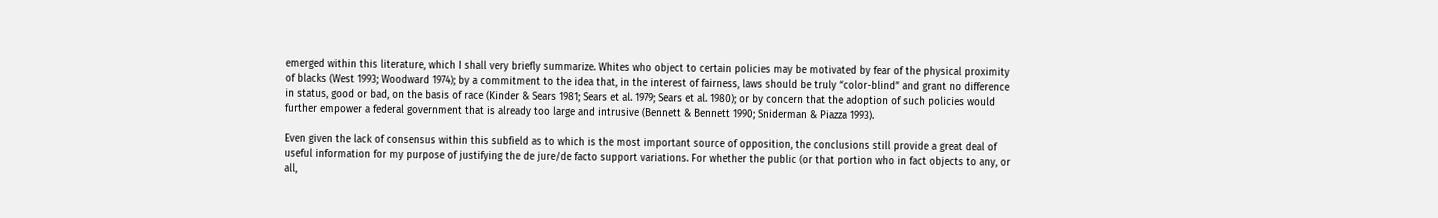emerged within this literature, which I shall very briefly summarize. Whites who object to certain policies may be motivated by fear of the physical proximity of blacks (West 1993; Woodward 1974); by a commitment to the idea that, in the interest of fairness, laws should be truly “color-blind” and grant no difference in status, good or bad, on the basis of race (Kinder & Sears 1981; Sears et al. 1979; Sears et al. 1980); or by concern that the adoption of such policies would further empower a federal government that is already too large and intrusive (Bennett & Bennett 1990; Sniderman & Piazza 1993).

Even given the lack of consensus within this subfield as to which is the most important source of opposition, the conclusions still provide a great deal of useful information for my purpose of justifying the de jure/de facto support variations. For whether the public (or that portion who in fact objects to any, or all,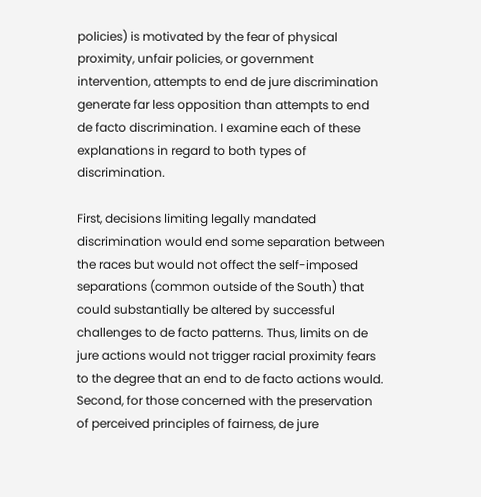policies) is motivated by the fear of physical proximity, unfair policies, or government intervention, attempts to end de jure discrimination generate far less opposition than attempts to end de facto discrimination. I examine each of these explanations in regard to both types of discrimination.

First, decisions limiting legally mandated discrimination would end some separation between the races but would not offect the self-imposed separations (common outside of the South) that could substantially be altered by successful challenges to de facto patterns. Thus, limits on de jure actions would not trigger racial proximity fears to the degree that an end to de facto actions would. Second, for those concerned with the preservation of perceived principles of fairness, de jure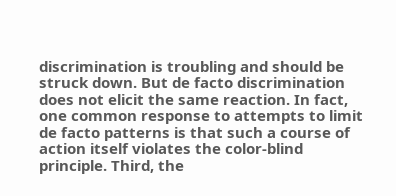discrimination is troubling and should be struck down. But de facto discrimination does not elicit the same reaction. In fact, one common response to attempts to limit de facto patterns is that such a course of action itself violates the color-blind principle. Third, the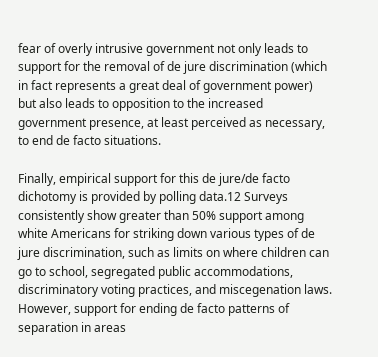fear of overly intrusive government not only leads to support for the removal of de jure discrimination (which in fact represents a great deal of government power) but also leads to opposition to the increased government presence, at least perceived as necessary, to end de facto situations.

Finally, empirical support for this de jure/de facto dichotomy is provided by polling data.12 Surveys consistently show greater than 50% support among white Americans for striking down various types of de jure discrimination, such as limits on where children can go to school, segregated public accommodations, discriminatory voting practices, and miscegenation laws. However, support for ending de facto patterns of separation in areas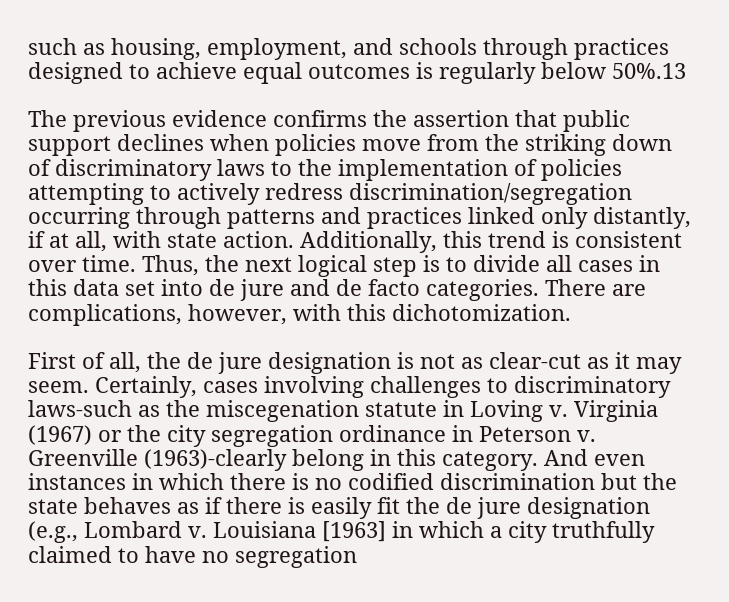such as housing, employment, and schools through practices designed to achieve equal outcomes is regularly below 50%.13

The previous evidence confirms the assertion that public support declines when policies move from the striking down of discriminatory laws to the implementation of policies attempting to actively redress discrimination/segregation occurring through patterns and practices linked only distantly, if at all, with state action. Additionally, this trend is consistent over time. Thus, the next logical step is to divide all cases in this data set into de jure and de facto categories. There are complications, however, with this dichotomization.

First of all, the de jure designation is not as clear-cut as it may seem. Certainly, cases involving challenges to discriminatory laws-such as the miscegenation statute in Loving v. Virginia (1967) or the city segregation ordinance in Peterson v. Greenville (1963)-clearly belong in this category. And even instances in which there is no codified discrimination but the state behaves as if there is easily fit the de jure designation (e.g., Lombard v. Louisiana [1963] in which a city truthfully claimed to have no segregation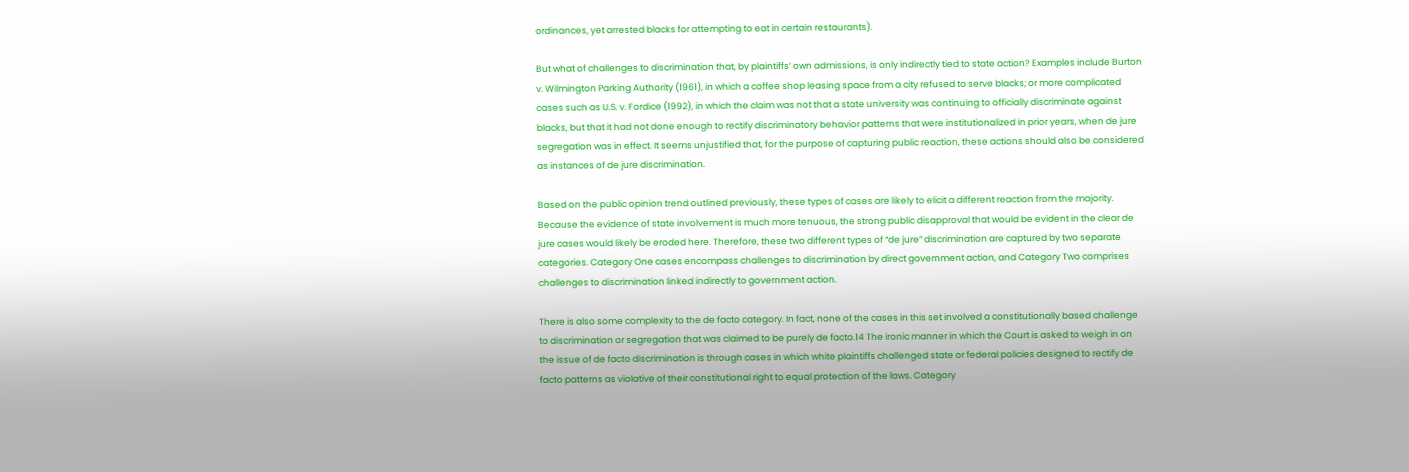ordinances, yet arrested blacks for attempting to eat in certain restaurants).

But what of challenges to discrimination that, by plaintiffs’ own admissions, is only indirectly tied to state action? Examples include Burton v. Wilmington Parking Authority (1961), in which a coffee shop leasing space from a city refused to serve blacks; or more complicated cases such as U.S. v. Fordice (1992), in which the claim was not that a state university was continuing to officially discriminate against blacks, but that it had not done enough to rectify discriminatory behavior patterns that were institutionalized in prior years, when de jure segregation was in effect. It seems unjustified that, for the purpose of capturing public reaction, these actions should also be considered as instances of de jure discrimination.

Based on the public opinion trend outlined previously, these types of cases are likely to elicit a different reaction from the majority. Because the evidence of state involvement is much more tenuous, the strong public disapproval that would be evident in the clear de jure cases would likely be eroded here. Therefore, these two different types of “de jure” discrimination are captured by two separate categories. Category One cases encompass challenges to discrimination by direct government action, and Category Two comprises challenges to discrimination linked indirectly to government action.

There is also some complexity to the de facto category. In fact, none of the cases in this set involved a constitutionally based challenge to discrimination or segregation that was claimed to be purely de facto.14 The ironic manner in which the Court is asked to weigh in on the issue of de facto discrimination is through cases in which white plaintiffs challenged state or federal policies designed to rectify de facto patterns as violative of their constitutional right to equal protection of the laws. Category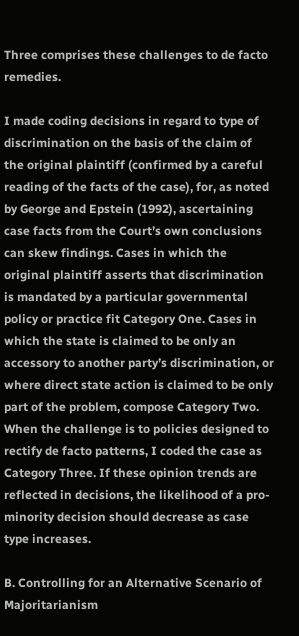Three comprises these challenges to de facto remedies.

I made coding decisions in regard to type of discrimination on the basis of the claim of the original plaintiff (confirmed by a careful reading of the facts of the case), for, as noted by George and Epstein (1992), ascertaining case facts from the Court’s own conclusions can skew findings. Cases in which the original plaintiff asserts that discrimination is mandated by a particular governmental policy or practice fit Category One. Cases in which the state is claimed to be only an accessory to another party’s discrimination, or where direct state action is claimed to be only part of the problem, compose Category Two. When the challenge is to policies designed to rectify de facto patterns, I coded the case as Category Three. If these opinion trends are reflected in decisions, the likelihood of a pro-minority decision should decrease as case type increases.

B. Controlling for an Alternative Scenario of Majoritarianism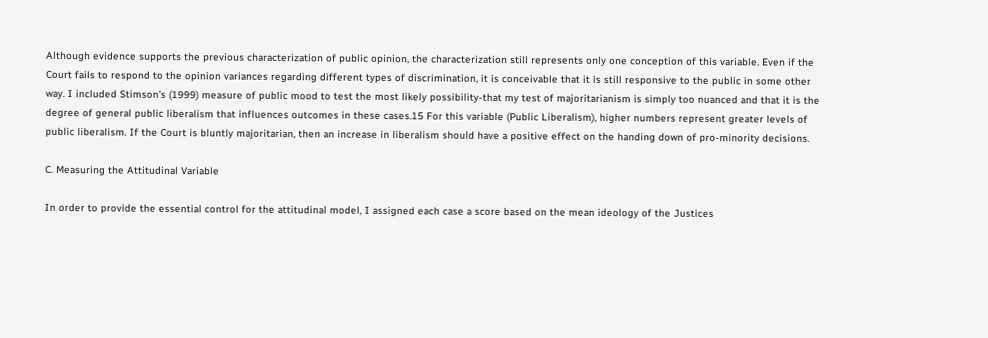Although evidence supports the previous characterization of public opinion, the characterization still represents only one conception of this variable. Even if the Court fails to respond to the opinion variances regarding different types of discrimination, it is conceivable that it is still responsive to the public in some other way. I included Stimson’s (1999) measure of public mood to test the most likely possibility-that my test of majoritarianism is simply too nuanced and that it is the degree of general public liberalism that influences outcomes in these cases.15 For this variable (Public Liberalism), higher numbers represent greater levels of public liberalism. If the Court is bluntly majoritarian, then an increase in liberalism should have a positive effect on the handing down of pro-minority decisions.

C. Measuring the Attitudinal Variable

In order to provide the essential control for the attitudinal model, I assigned each case a score based on the mean ideology of the Justices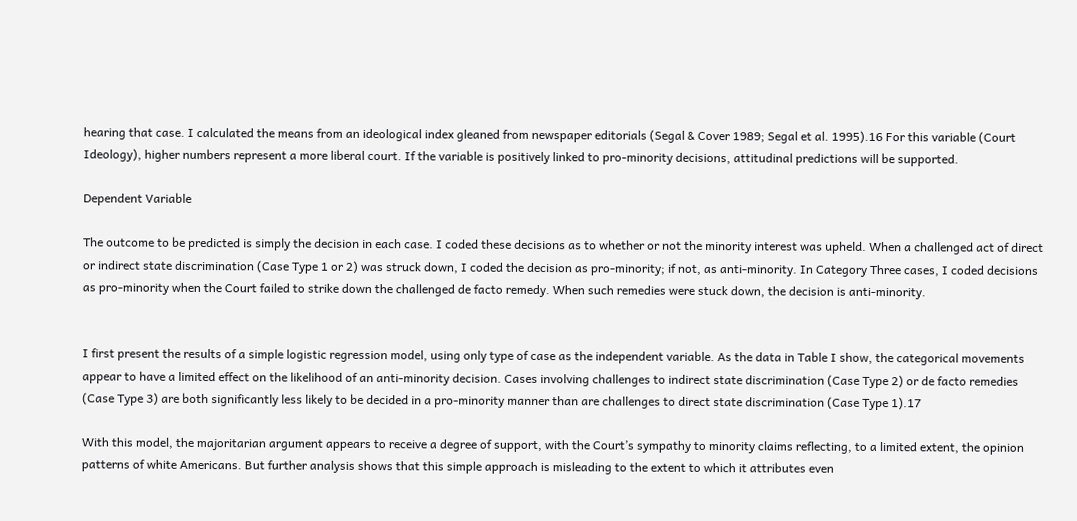hearing that case. I calculated the means from an ideological index gleaned from newspaper editorials (Segal & Cover 1989; Segal et al. 1995).16 For this variable (Court Ideology), higher numbers represent a more liberal court. If the variable is positively linked to pro-minority decisions, attitudinal predictions will be supported.

Dependent Variable

The outcome to be predicted is simply the decision in each case. I coded these decisions as to whether or not the minority interest was upheld. When a challenged act of direct or indirect state discrimination (Case Type 1 or 2) was struck down, I coded the decision as pro-minority; if not, as anti-minority. In Category Three cases, I coded decisions as pro-minority when the Court failed to strike down the challenged de facto remedy. When such remedies were stuck down, the decision is anti-minority.


I first present the results of a simple logistic regression model, using only type of case as the independent variable. As the data in Table I show, the categorical movements appear to have a limited effect on the likelihood of an anti-minority decision. Cases involving challenges to indirect state discrimination (Case Type 2) or de facto remedies (Case Type 3) are both significantly less likely to be decided in a pro-minority manner than are challenges to direct state discrimination (Case Type 1).17

With this model, the majoritarian argument appears to receive a degree of support, with the Court’s sympathy to minority claims reflecting, to a limited extent, the opinion patterns of white Americans. But further analysis shows that this simple approach is misleading to the extent to which it attributes even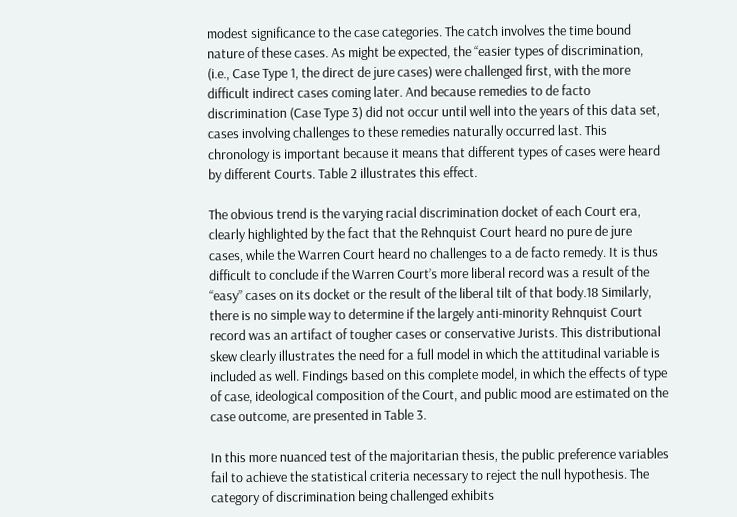modest significance to the case categories. The catch involves the time bound nature of these cases. As might be expected, the “easier types of discrimination, (i.e., Case Type 1, the direct de jure cases) were challenged first, with the more difficult indirect cases coming later. And because remedies to de facto discrimination (Case Type 3) did not occur until well into the years of this data set, cases involving challenges to these remedies naturally occurred last. This chronology is important because it means that different types of cases were heard by different Courts. Table 2 illustrates this effect.

The obvious trend is the varying racial discrimination docket of each Court era, clearly highlighted by the fact that the Rehnquist Court heard no pure de jure cases, while the Warren Court heard no challenges to a de facto remedy. It is thus difficult to conclude if the Warren Court’s more liberal record was a result of the “easy” cases on its docket or the result of the liberal tilt of that body.18 Similarly, there is no simple way to determine if the largely anti-minority Rehnquist Court record was an artifact of tougher cases or conservative Jurists. This distributional skew clearly illustrates the need for a full model in which the attitudinal variable is included as well. Findings based on this complete model, in which the effects of type of case, ideological composition of the Court, and public mood are estimated on the case outcome, are presented in Table 3.

In this more nuanced test of the majoritarian thesis, the public preference variables fail to achieve the statistical criteria necessary to reject the null hypothesis. The category of discrimination being challenged exhibits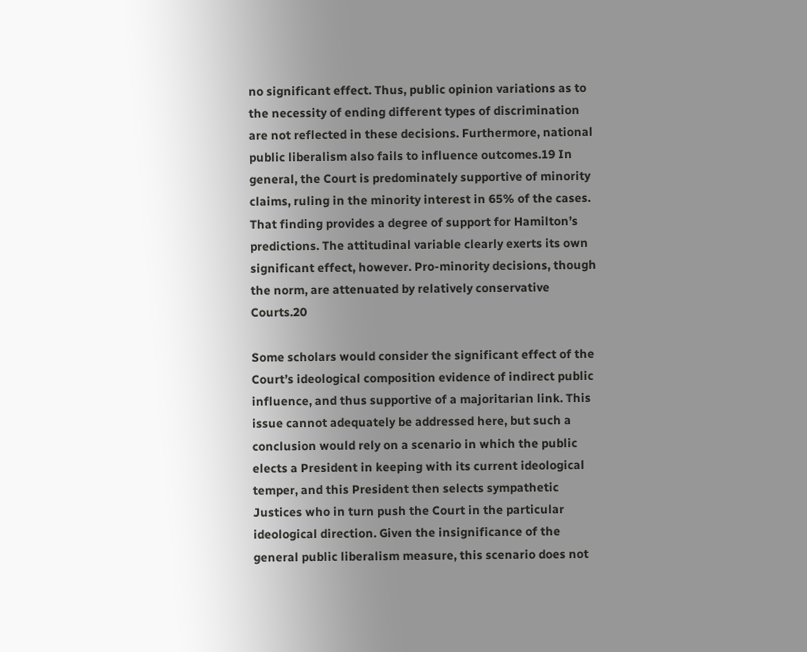no significant effect. Thus, public opinion variations as to the necessity of ending different types of discrimination are not reflected in these decisions. Furthermore, national public liberalism also fails to influence outcomes.19 In general, the Court is predominately supportive of minority claims, ruling in the minority interest in 65% of the cases. That finding provides a degree of support for Hamilton’s predictions. The attitudinal variable clearly exerts its own significant effect, however. Pro-minority decisions, though the norm, are attenuated by relatively conservative Courts.20

Some scholars would consider the significant effect of the Court’s ideological composition evidence of indirect public influence, and thus supportive of a majoritarian link. This issue cannot adequately be addressed here, but such a conclusion would rely on a scenario in which the public elects a President in keeping with its current ideological temper, and this President then selects sympathetic Justices who in turn push the Court in the particular ideological direction. Given the insignificance of the general public liberalism measure, this scenario does not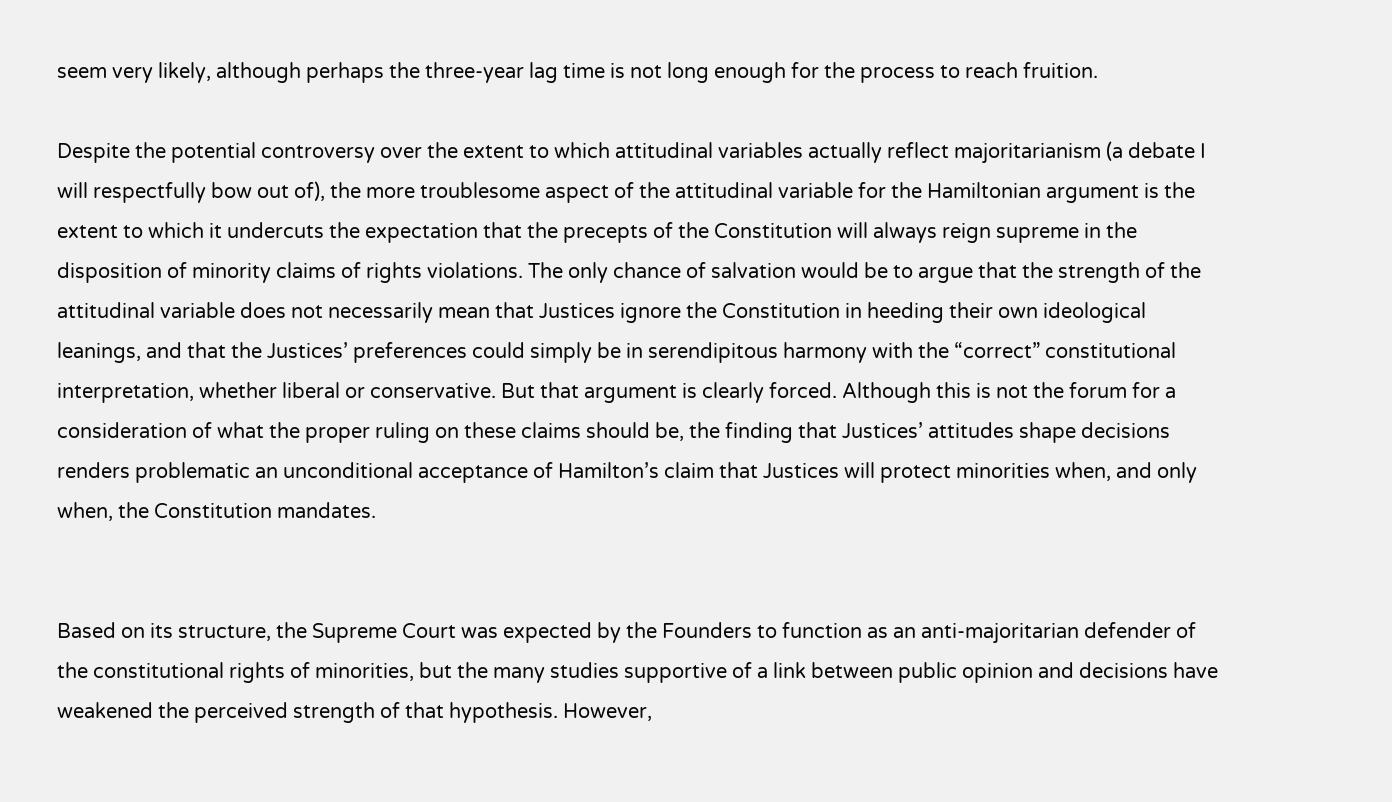seem very likely, although perhaps the three-year lag time is not long enough for the process to reach fruition.

Despite the potential controversy over the extent to which attitudinal variables actually reflect majoritarianism (a debate I will respectfully bow out of), the more troublesome aspect of the attitudinal variable for the Hamiltonian argument is the extent to which it undercuts the expectation that the precepts of the Constitution will always reign supreme in the disposition of minority claims of rights violations. The only chance of salvation would be to argue that the strength of the attitudinal variable does not necessarily mean that Justices ignore the Constitution in heeding their own ideological leanings, and that the Justices’ preferences could simply be in serendipitous harmony with the “correct” constitutional interpretation, whether liberal or conservative. But that argument is clearly forced. Although this is not the forum for a consideration of what the proper ruling on these claims should be, the finding that Justices’ attitudes shape decisions renders problematic an unconditional acceptance of Hamilton’s claim that Justices will protect minorities when, and only when, the Constitution mandates.


Based on its structure, the Supreme Court was expected by the Founders to function as an anti-majoritarian defender of the constitutional rights of minorities, but the many studies supportive of a link between public opinion and decisions have weakened the perceived strength of that hypothesis. However,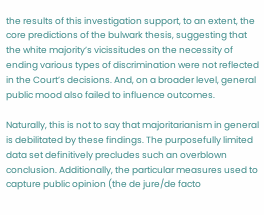the results of this investigation support, to an extent, the core predictions of the bulwark thesis, suggesting that the white majority’s vicissitudes on the necessity of ending various types of discrimination were not reflected in the Court’s decisions. And, on a broader level, general public mood also failed to influence outcomes.

Naturally, this is not to say that majoritarianism in general is debilitated by these findings. The purposefully limited data set definitively precludes such an overblown conclusion. Additionally, the particular measures used to capture public opinion (the de jure/de facto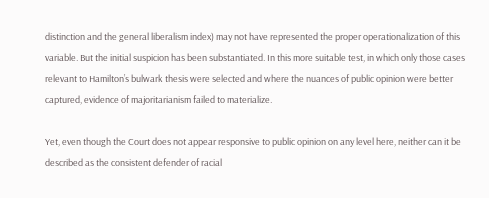distinction and the general liberalism index) may not have represented the proper operationalization of this variable. But the initial suspicion has been substantiated. In this more suitable test, in which only those cases relevant to Hamilton’s bulwark thesis were selected and where the nuances of public opinion were better captured, evidence of majoritarianism failed to materialize.

Yet, even though the Court does not appear responsive to public opinion on any level here, neither can it be described as the consistent defender of racial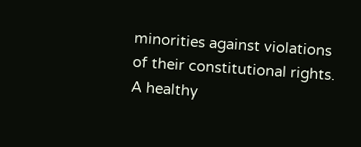minorities against violations of their constitutional rights. A healthy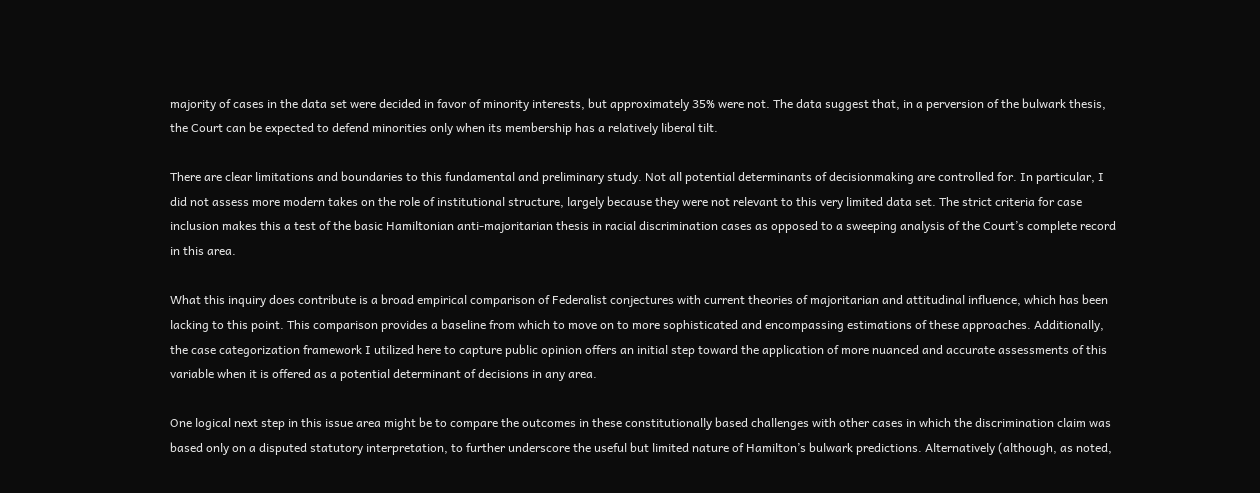majority of cases in the data set were decided in favor of minority interests, but approximately 35% were not. The data suggest that, in a perversion of the bulwark thesis, the Court can be expected to defend minorities only when its membership has a relatively liberal tilt.

There are clear limitations and boundaries to this fundamental and preliminary study. Not all potential determinants of decisionmaking are controlled for. In particular, I did not assess more modern takes on the role of institutional structure, largely because they were not relevant to this very limited data set. The strict criteria for case inclusion makes this a test of the basic Hamiltonian anti-majoritarian thesis in racial discrimination cases as opposed to a sweeping analysis of the Court’s complete record in this area.

What this inquiry does contribute is a broad empirical comparison of Federalist conjectures with current theories of majoritarian and attitudinal influence, which has been lacking to this point. This comparison provides a baseline from which to move on to more sophisticated and encompassing estimations of these approaches. Additionally, the case categorization framework I utilized here to capture public opinion offers an initial step toward the application of more nuanced and accurate assessments of this variable when it is offered as a potential determinant of decisions in any area.

One logical next step in this issue area might be to compare the outcomes in these constitutionally based challenges with other cases in which the discrimination claim was based only on a disputed statutory interpretation, to further underscore the useful but limited nature of Hamilton’s bulwark predictions. Alternatively (although, as noted,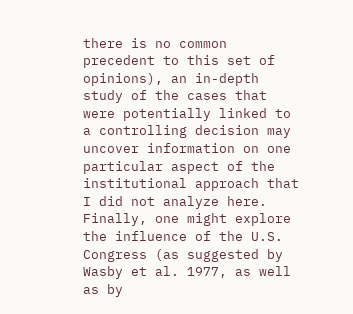there is no common precedent to this set of opinions), an in-depth study of the cases that were potentially linked to a controlling decision may uncover information on one particular aspect of the institutional approach that I did not analyze here. Finally, one might explore the influence of the U.S. Congress (as suggested by Wasby et al. 1977, as well as by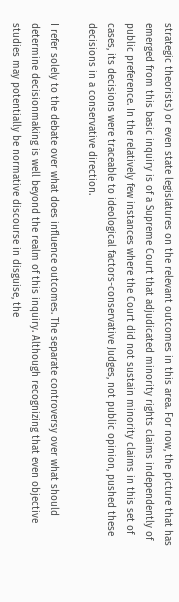strategic theorists) or even state legislatures on the relevant outcomes in this area. For now, the picture that has emerged from this basic inquiry is of a Supreme Court that adjudicated minority rights claims independently of public preference. In the relatively few instances where the Court did not sustain minority claims in this set of cases, its decisions were traceable to ideological factors-conservative Judges, not public opinion, pushed these decisions in a conservative direction.

I refer solely to the debate over what does influence outcomes. The separate controversy over what should determine decisionmaking is well beyond the realm of this inquiry. Although recognizing that even objective studies may potentially be normative discourse in disguise, the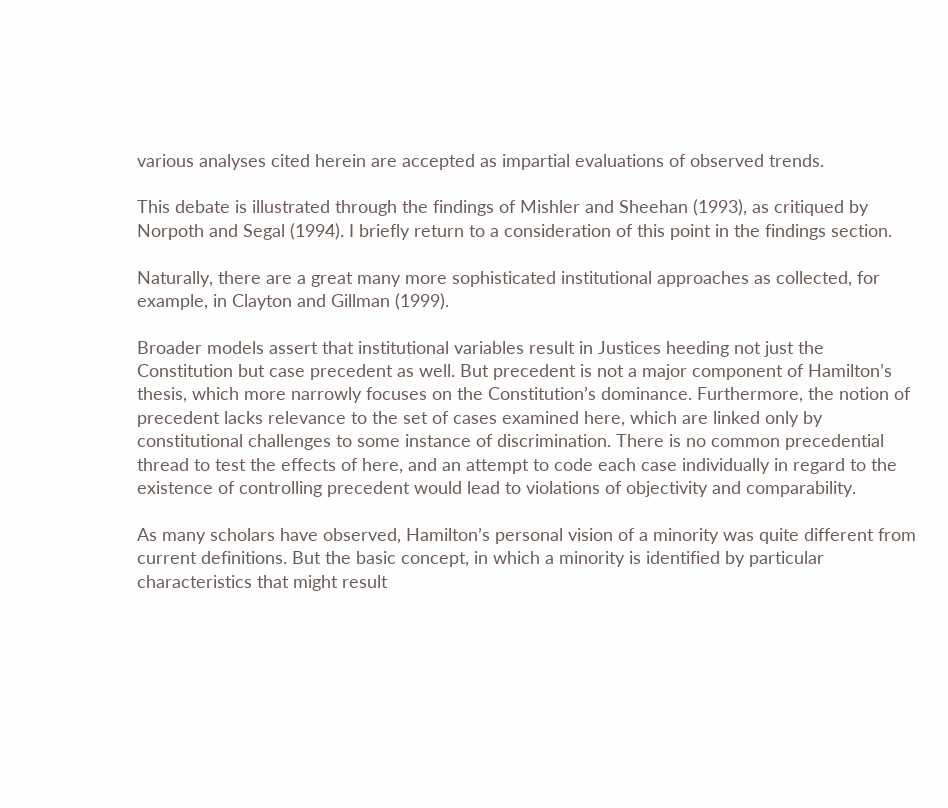various analyses cited herein are accepted as impartial evaluations of observed trends.

This debate is illustrated through the findings of Mishler and Sheehan (1993), as critiqued by Norpoth and Segal (1994). I briefly return to a consideration of this point in the findings section.

Naturally, there are a great many more sophisticated institutional approaches as collected, for example, in Clayton and Gillman (1999).

Broader models assert that institutional variables result in Justices heeding not just the Constitution but case precedent as well. But precedent is not a major component of Hamilton’s thesis, which more narrowly focuses on the Constitution’s dominance. Furthermore, the notion of precedent lacks relevance to the set of cases examined here, which are linked only by constitutional challenges to some instance of discrimination. There is no common precedential thread to test the effects of here, and an attempt to code each case individually in regard to the existence of controlling precedent would lead to violations of objectivity and comparability.

As many scholars have observed, Hamilton’s personal vision of a minority was quite different from current definitions. But the basic concept, in which a minority is identified by particular characteristics that might result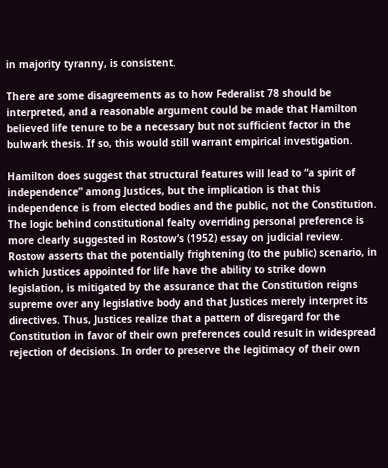in majority tyranny, is consistent.

There are some disagreements as to how Federalist 78 should be interpreted, and a reasonable argument could be made that Hamilton believed life tenure to be a necessary but not sufficient factor in the bulwark thesis. If so, this would still warrant empirical investigation.

Hamilton does suggest that structural features will lead to “a spirit of independence” among Justices, but the implication is that this independence is from elected bodies and the public, not the Constitution. The logic behind constitutional fealty overriding personal preference is more clearly suggested in Rostow’s (1952) essay on judicial review. Rostow asserts that the potentially frightening (to the public) scenario, in which Justices appointed for life have the ability to strike down legislation, is mitigated by the assurance that the Constitution reigns supreme over any legislative body and that Justices merely interpret its directives. Thus, Justices realize that a pattern of disregard for the Constitution in favor of their own preferences could result in widespread rejection of decisions. In order to preserve the legitimacy of their own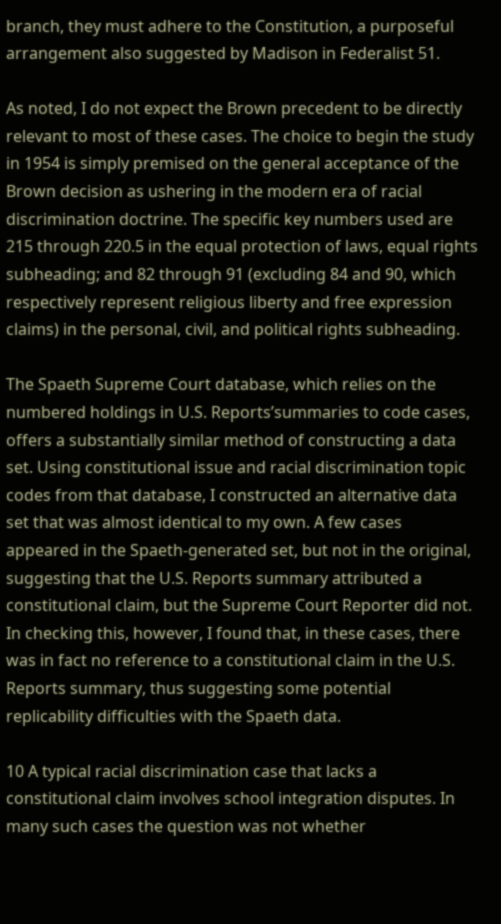branch, they must adhere to the Constitution, a purposeful arrangement also suggested by Madison in Federalist 51.

As noted, I do not expect the Brown precedent to be directly relevant to most of these cases. The choice to begin the study in 1954 is simply premised on the general acceptance of the Brown decision as ushering in the modern era of racial discrimination doctrine. The specific key numbers used are 215 through 220.5 in the equal protection of laws, equal rights subheading; and 82 through 91 (excluding 84 and 90, which respectively represent religious liberty and free expression claims) in the personal, civil, and political rights subheading.

The Spaeth Supreme Court database, which relies on the numbered holdings in U.S. Reports’summaries to code cases, offers a substantially similar method of constructing a data set. Using constitutional issue and racial discrimination topic codes from that database, I constructed an alternative data set that was almost identical to my own. A few cases appeared in the Spaeth-generated set, but not in the original, suggesting that the U.S. Reports summary attributed a constitutional claim, but the Supreme Court Reporter did not. In checking this, however, I found that, in these cases, there was in fact no reference to a constitutional claim in the U.S. Reports summary, thus suggesting some potential replicability difficulties with the Spaeth data.

10 A typical racial discrimination case that lacks a constitutional claim involves school integration disputes. In many such cases the question was not whether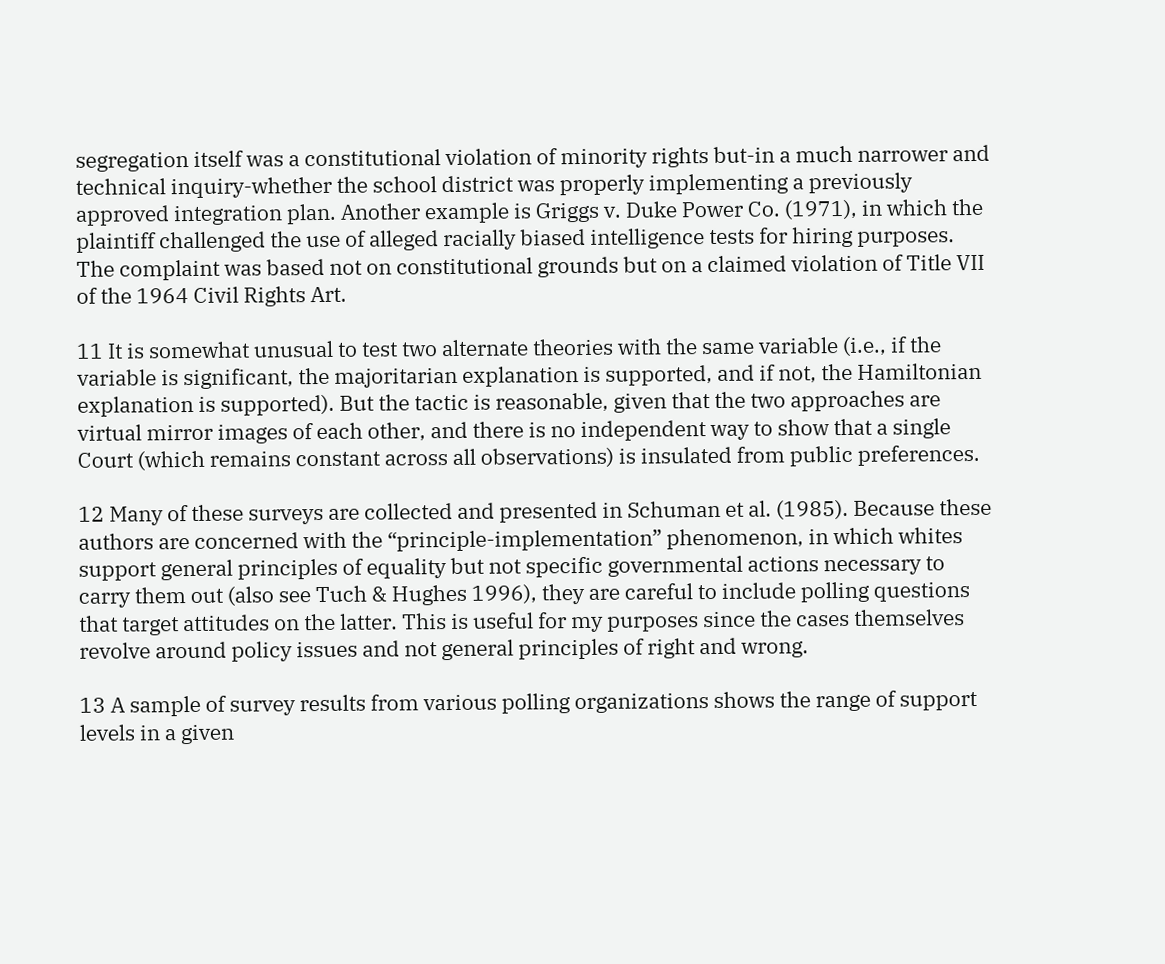segregation itself was a constitutional violation of minority rights but-in a much narrower and technical inquiry-whether the school district was properly implementing a previously approved integration plan. Another example is Griggs v. Duke Power Co. (1971), in which the plaintiff challenged the use of alleged racially biased intelligence tests for hiring purposes. The complaint was based not on constitutional grounds but on a claimed violation of Title VII of the 1964 Civil Rights Art.

11 It is somewhat unusual to test two alternate theories with the same variable (i.e., if the variable is significant, the majoritarian explanation is supported, and if not, the Hamiltonian explanation is supported). But the tactic is reasonable, given that the two approaches are virtual mirror images of each other, and there is no independent way to show that a single Court (which remains constant across all observations) is insulated from public preferences.

12 Many of these surveys are collected and presented in Schuman et al. (1985). Because these authors are concerned with the “principle-implementation” phenomenon, in which whites support general principles of equality but not specific governmental actions necessary to carry them out (also see Tuch & Hughes 1996), they are careful to include polling questions that target attitudes on the latter. This is useful for my purposes since the cases themselves revolve around policy issues and not general principles of right and wrong.

13 A sample of survey results from various polling organizations shows the range of support levels in a given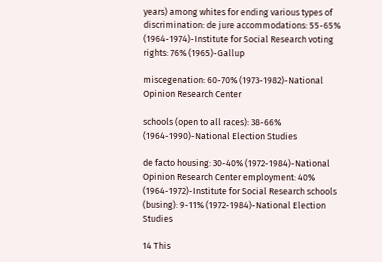years) among whites for ending various types of discrimination: de jure accommodations: 55-65% (1964-1974)-Institute for Social Research voting rights: 76% (1965)-Gallup

miscegenation: 60-70% (1973-1982)-National Opinion Research Center

schools (open to all races): 38-66% (1964-1990)-National Election Studies

de facto housing: 30-40% (1972-1984)-National Opinion Research Center employment: 40% (1964-1972)-Institute for Social Research schools (busing): 9-11% (1972-1984)-National Election Studies

14 This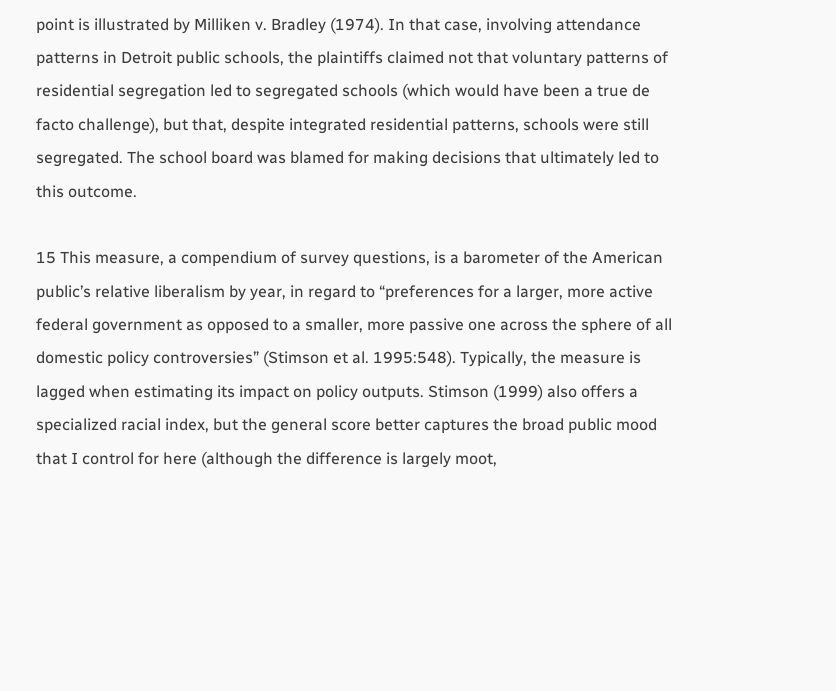point is illustrated by Milliken v. Bradley (1974). In that case, involving attendance patterns in Detroit public schools, the plaintiffs claimed not that voluntary patterns of residential segregation led to segregated schools (which would have been a true de facto challenge), but that, despite integrated residential patterns, schools were still segregated. The school board was blamed for making decisions that ultimately led to this outcome.

15 This measure, a compendium of survey questions, is a barometer of the American public’s relative liberalism by year, in regard to “preferences for a larger, more active federal government as opposed to a smaller, more passive one across the sphere of all domestic policy controversies” (Stimson et al. 1995:548). Typically, the measure is lagged when estimating its impact on policy outputs. Stimson (1999) also offers a specialized racial index, but the general score better captures the broad public mood that I control for here (although the difference is largely moot,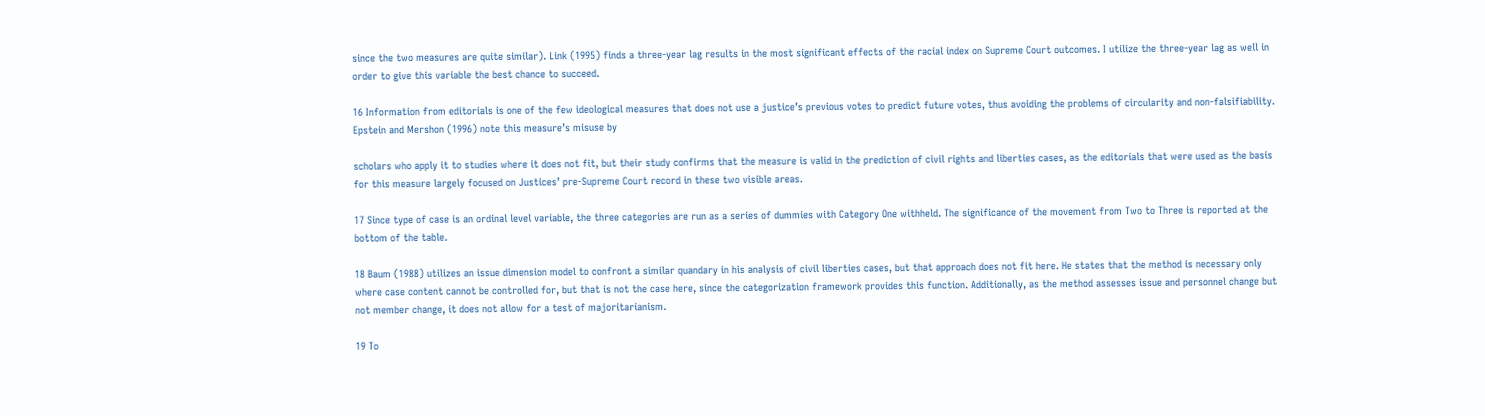since the two measures are quite similar). Link (1995) finds a three-year lag results in the most significant effects of the racial index on Supreme Court outcomes. I utilize the three-year lag as well in order to give this variable the best chance to succeed.

16 Information from editorials is one of the few ideological measures that does not use a justice’s previous votes to predict future votes, thus avoiding the problems of circularity and non-falsifiability. Epstein and Mershon (1996) note this measure’s misuse by

scholars who apply it to studies where it does not fit, but their study confirms that the measure is valid in the prediction of civil rights and liberties cases, as the editorials that were used as the basis for this measure largely focused on Justices’ pre-Supreme Court record in these two visible areas.

17 Since type of case is an ordinal level variable, the three categories are run as a series of dummies with Category One withheld. The significance of the movement from Two to Three is reported at the bottom of the table.

18 Baum (1988) utilizes an issue dimension model to confront a similar quandary in his analysis of civil liberties cases, but that approach does not fit here. He states that the method is necessary only where case content cannot be controlled for, but that is not the case here, since the categorization framework provides this function. Additionally, as the method assesses issue and personnel change but not member change, it does not allow for a test of majoritarianism.

19 To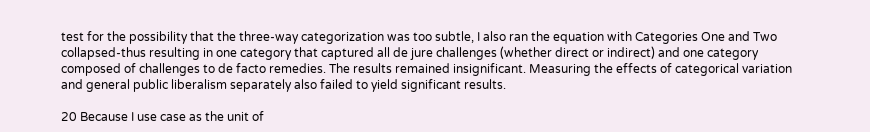test for the possibility that the three-way categorization was too subtle, I also ran the equation with Categories One and Two collapsed-thus resulting in one category that captured all de jure challenges (whether direct or indirect) and one category composed of challenges to de facto remedies. The results remained insignificant. Measuring the effects of categorical variation and general public liberalism separately also failed to yield significant results.

20 Because I use case as the unit of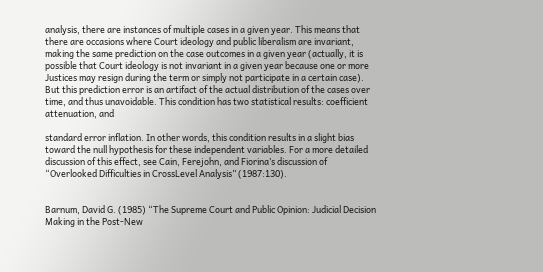analysis, there are instances of multiple cases in a given year. This means that there are occasions where Court ideology and public liberalism are invariant, making the same prediction on the case outcomes in a given year (actually, it is possible that Court ideology is not invariant in a given year because one or more Justices may resign during the term or simply not participate in a certain case). But this prediction error is an artifact of the actual distribution of the cases over time, and thus unavoidable. This condition has two statistical results: coefficient attenuation, and

standard error inflation. In other words, this condition results in a slight bias toward the null hypothesis for these independent variables. For a more detailed discussion of this effect, see Cain, Ferejohn, and Fiorina’s discussion of “Overlooked Difficulties in CrossLevel Analysis” (1987:130).


Barnum, David G. (1985) “The Supreme Court and Public Opinion: Judicial Decision Making in the Post-New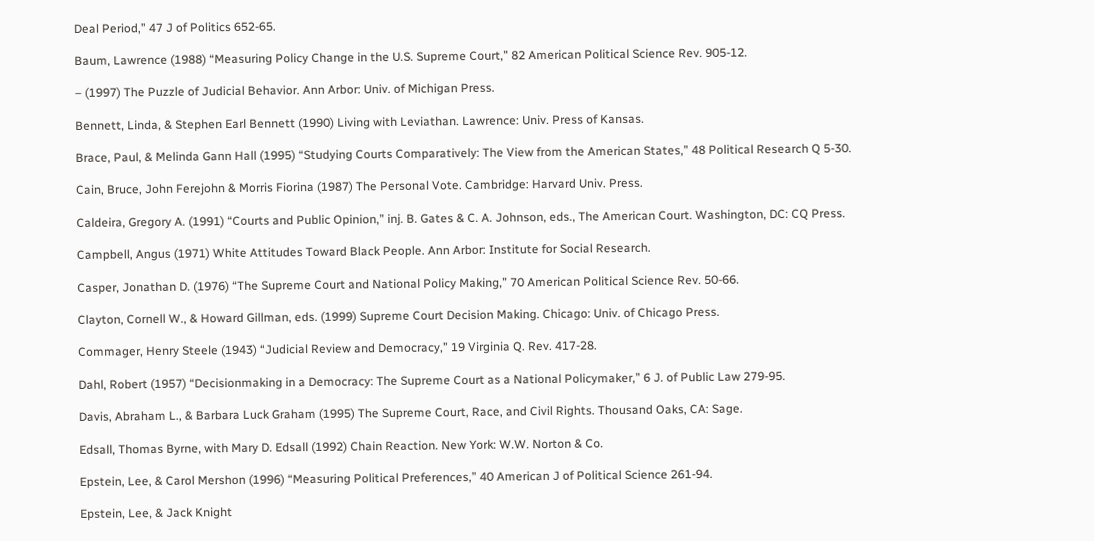Deal Period,” 47 J of Politics 652-65.

Baum, Lawrence (1988) “Measuring Policy Change in the U.S. Supreme Court,” 82 American Political Science Rev. 905-12.

– (1997) The Puzzle of Judicial Behavior. Ann Arbor: Univ. of Michigan Press.

Bennett, Linda, & Stephen Earl Bennett (1990) Living with Leviathan. Lawrence: Univ. Press of Kansas.

Brace, Paul, & Melinda Gann Hall (1995) “Studying Courts Comparatively: The View from the American States,” 48 Political Research Q 5-30.

Cain, Bruce, John Ferejohn & Morris Fiorina (1987) The Personal Vote. Cambridge: Harvard Univ. Press.

Caldeira, Gregory A. (1991) “Courts and Public Opinion,” inj. B. Gates & C. A. Johnson, eds., The American Court. Washington, DC: CQ Press.

Campbell, Angus (1971) White Attitudes Toward Black People. Ann Arbor: Institute for Social Research.

Casper, Jonathan D. (1976) “The Supreme Court and National Policy Making,” 70 American Political Science Rev. 50-66.

Clayton, Cornell W., & Howard Gillman, eds. (1999) Supreme Court Decision Making. Chicago: Univ. of Chicago Press.

Commager, Henry Steele (1943) “Judicial Review and Democracy,” 19 Virginia Q. Rev. 417-28.

Dahl, Robert (1957) “Decisionmaking in a Democracy: The Supreme Court as a National Policymaker,” 6 J. of Public Law 279-95.

Davis, Abraham L., & Barbara Luck Graham (1995) The Supreme Court, Race, and Civil Rights. Thousand Oaks, CA: Sage.

Edsall, Thomas Byrne, with Mary D. Edsall (1992) Chain Reaction. New York: W.W. Norton & Co.

Epstein, Lee, & Carol Mershon (1996) “Measuring Political Preferences,” 40 American J of Political Science 261-94.

Epstein, Lee, & Jack Knight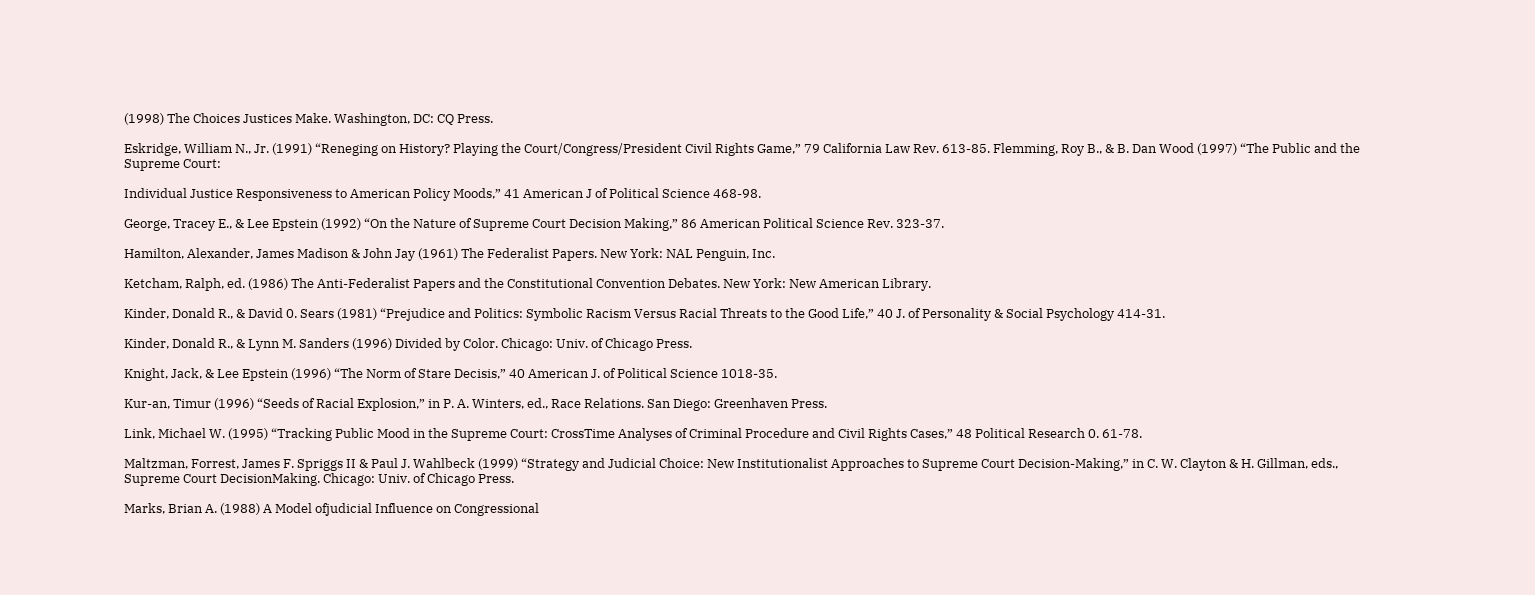(1998) The Choices Justices Make. Washington, DC: CQ Press.

Eskridge, William N., Jr. (1991) “Reneging on History? Playing the Court/Congress/President Civil Rights Game,” 79 California Law Rev. 613-85. Flemming, Roy B., & B. Dan Wood (1997) “The Public and the Supreme Court:

Individual Justice Responsiveness to American Policy Moods,” 41 American J of Political Science 468-98.

George, Tracey E., & Lee Epstein (1992) “On the Nature of Supreme Court Decision Making,” 86 American Political Science Rev. 323-37.

Hamilton, Alexander, James Madison & John Jay (1961) The Federalist Papers. New York: NAL Penguin, Inc.

Ketcham, Ralph, ed. (1986) The Anti-Federalist Papers and the Constitutional Convention Debates. New York: New American Library.

Kinder, Donald R., & David 0. Sears (1981) “Prejudice and Politics: Symbolic Racism Versus Racial Threats to the Good Life,” 40 J. of Personality & Social Psychology 414-31.

Kinder, Donald R., & Lynn M. Sanders (1996) Divided by Color. Chicago: Univ. of Chicago Press.

Knight, Jack, & Lee Epstein (1996) “The Norm of Stare Decisis,” 40 American J. of Political Science 1018-35.

Kur-an, Timur (1996) “Seeds of Racial Explosion,” in P. A. Winters, ed., Race Relations. San Diego: Greenhaven Press.

Link, Michael W. (1995) “Tracking Public Mood in the Supreme Court: CrossTime Analyses of Criminal Procedure and Civil Rights Cases,” 48 Political Research 0. 61-78.

Maltzman, Forrest, James F. Spriggs II & Paul J. Wahlbeck (1999) “Strategy and Judicial Choice: New Institutionalist Approaches to Supreme Court Decision-Making,” in C. W. Clayton & H. Gillman, eds., Supreme Court DecisionMaking. Chicago: Univ. of Chicago Press.

Marks, Brian A. (1988) A Model ofjudicial Influence on Congressional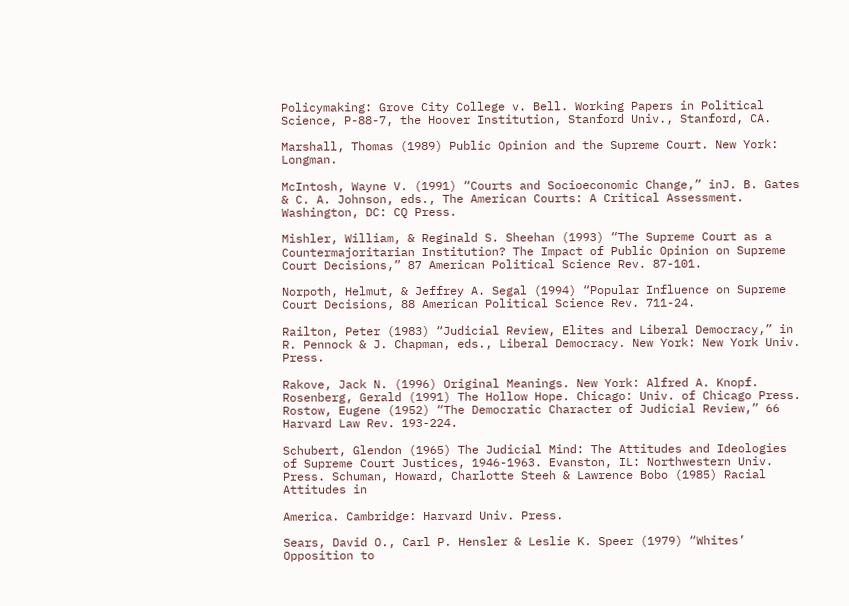Policymaking: Grove City College v. Bell. Working Papers in Political Science, P-88-7, the Hoover Institution, Stanford Univ., Stanford, CA.

Marshall, Thomas (1989) Public Opinion and the Supreme Court. New York: Longman.

McIntosh, Wayne V. (1991) “Courts and Socioeconomic Change,” inJ. B. Gates & C. A. Johnson, eds., The American Courts: A Critical Assessment. Washington, DC: CQ Press.

Mishler, William, & Reginald S. Sheehan (1993) “The Supreme Court as a Countermajoritarian Institution? The Impact of Public Opinion on Supreme Court Decisions,” 87 American Political Science Rev. 87-101.

Norpoth, Helmut, & Jeffrey A. Segal (1994) “Popular Influence on Supreme Court Decisions, 88 American Political Science Rev. 711-24.

Railton, Peter (1983) “Judicial Review, Elites and Liberal Democracy,” in R. Pennock & J. Chapman, eds., Liberal Democracy. New York: New York Univ. Press.

Rakove, Jack N. (1996) Original Meanings. New York: Alfred A. Knopf. Rosenberg, Gerald (1991) The Hollow Hope. Chicago: Univ. of Chicago Press. Rostow, Eugene (1952) “The Democratic Character of Judicial Review,” 66 Harvard Law Rev. 193-224.

Schubert, Glendon (1965) The Judicial Mind: The Attitudes and Ideologies of Supreme Court Justices, 1946-1963. Evanston, IL: Northwestern Univ. Press. Schuman, Howard, Charlotte Steeh & Lawrence Bobo (1985) Racial Attitudes in

America. Cambridge: Harvard Univ. Press.

Sears, David O., Carl P. Hensler & Leslie K. Speer (1979) “Whites’ Opposition to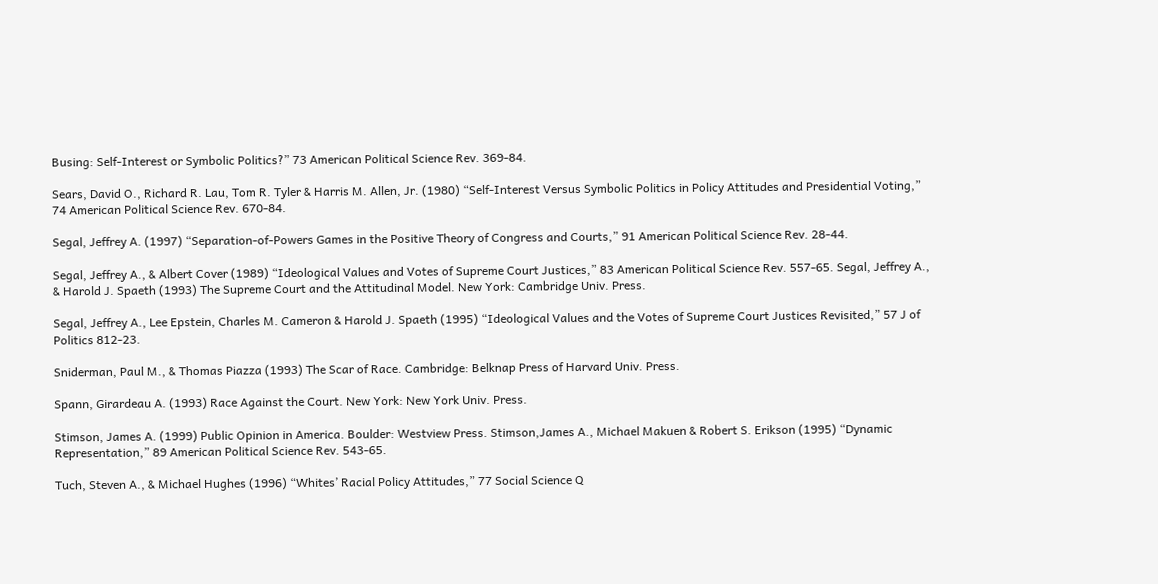Busing: Self-Interest or Symbolic Politics?” 73 American Political Science Rev. 369-84.

Sears, David O., Richard R. Lau, Tom R. Tyler & Harris M. Allen, Jr. (1980) “Self-Interest Versus Symbolic Politics in Policy Attitudes and Presidential Voting,” 74 American Political Science Rev. 670-84.

Segal, Jeffrey A. (1997) “Separation-of-Powers Games in the Positive Theory of Congress and Courts,” 91 American Political Science Rev. 28-44.

Segal, Jeffrey A., & Albert Cover (1989) “Ideological Values and Votes of Supreme Court Justices,” 83 American Political Science Rev. 557-65. Segal, Jeffrey A., & Harold J. Spaeth (1993) The Supreme Court and the Attitudinal Model. New York: Cambridge Univ. Press.

Segal, Jeffrey A., Lee Epstein, Charles M. Cameron & Harold J. Spaeth (1995) “Ideological Values and the Votes of Supreme Court Justices Revisited,” 57 J of Politics 812-23.

Sniderman, Paul M., & Thomas Piazza (1993) The Scar of Race. Cambridge: Belknap Press of Harvard Univ. Press.

Spann, Girardeau A. (1993) Race Against the Court. New York: New York Univ. Press.

Stimson, James A. (1999) Public Opinion in America. Boulder: Westview Press. Stimson,James A., Michael Makuen & Robert S. Erikson (1995) “Dynamic Representation,” 89 American Political Science Rev. 543-65.

Tuch, Steven A., & Michael Hughes (1996) “Whites’ Racial Policy Attitudes,” 77 Social Science Q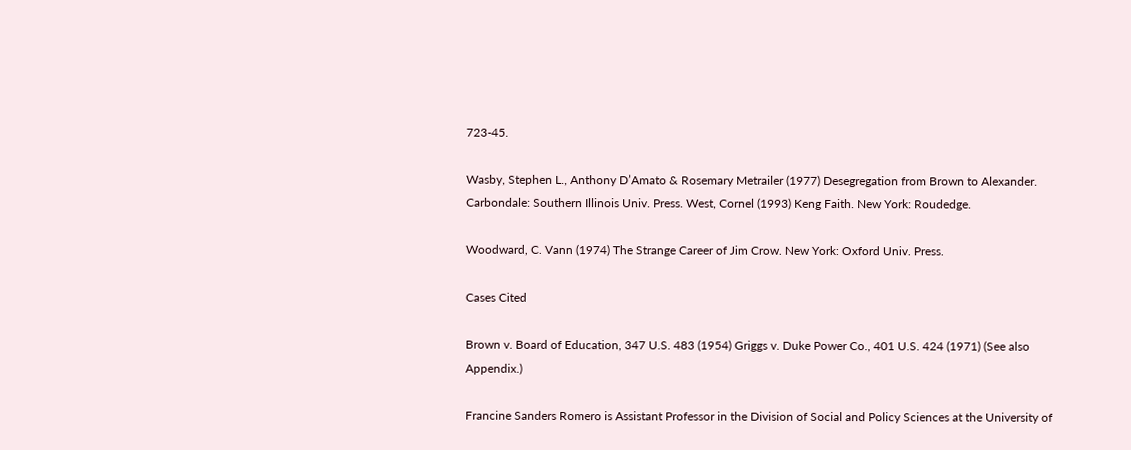723-45.

Wasby, Stephen L., Anthony D’Amato & Rosemary Metrailer (1977) Desegregation from Brown to Alexander. Carbondale: Southern Illinois Univ. Press. West, Cornel (1993) Keng Faith. New York: Roudedge.

Woodward, C. Vann (1974) The Strange Career of Jim Crow. New York: Oxford Univ. Press.

Cases Cited

Brown v. Board of Education, 347 U.S. 483 (1954) Griggs v. Duke Power Co., 401 U.S. 424 (1971) (See also Appendix.)

Francine Sanders Romero is Assistant Professor in the Division of Social and Policy Sciences at the University of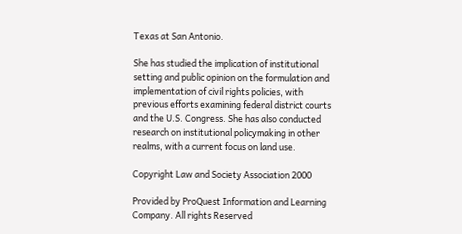Texas at San Antonio.

She has studied the implication of institutional setting and public opinion on the formulation and implementation of civil rights policies, with previous efforts examining federal district courts and the U.S. Congress. She has also conducted research on institutional policymaking in other realms, with a current focus on land use.

Copyright Law and Society Association 2000

Provided by ProQuest Information and Learning Company. All rights Reserved